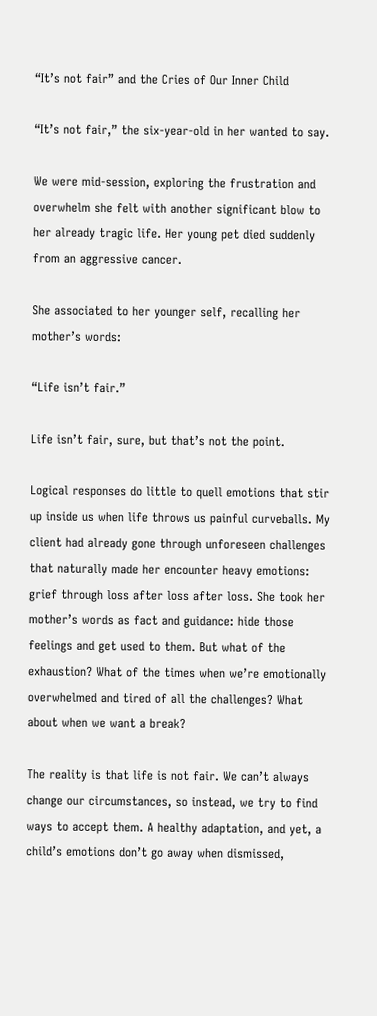“It’s not fair” and the Cries of Our Inner Child

“It’s not fair,” the six-year-old in her wanted to say.

We were mid-session, exploring the frustration and overwhelm she felt with another significant blow to her already tragic life. Her young pet died suddenly from an aggressive cancer.

She associated to her younger self, recalling her mother’s words:

“Life isn’t fair.”

Life isn’t fair, sure, but that’s not the point.

Logical responses do little to quell emotions that stir up inside us when life throws us painful curveballs. My client had already gone through unforeseen challenges that naturally made her encounter heavy emotions: grief through loss after loss after loss. She took her mother’s words as fact and guidance: hide those feelings and get used to them. But what of the exhaustion? What of the times when we’re emotionally overwhelmed and tired of all the challenges? What about when we want a break?

The reality is that life is not fair. We can’t always change our circumstances, so instead, we try to find ways to accept them. A healthy adaptation, and yet, a child’s emotions don’t go away when dismissed,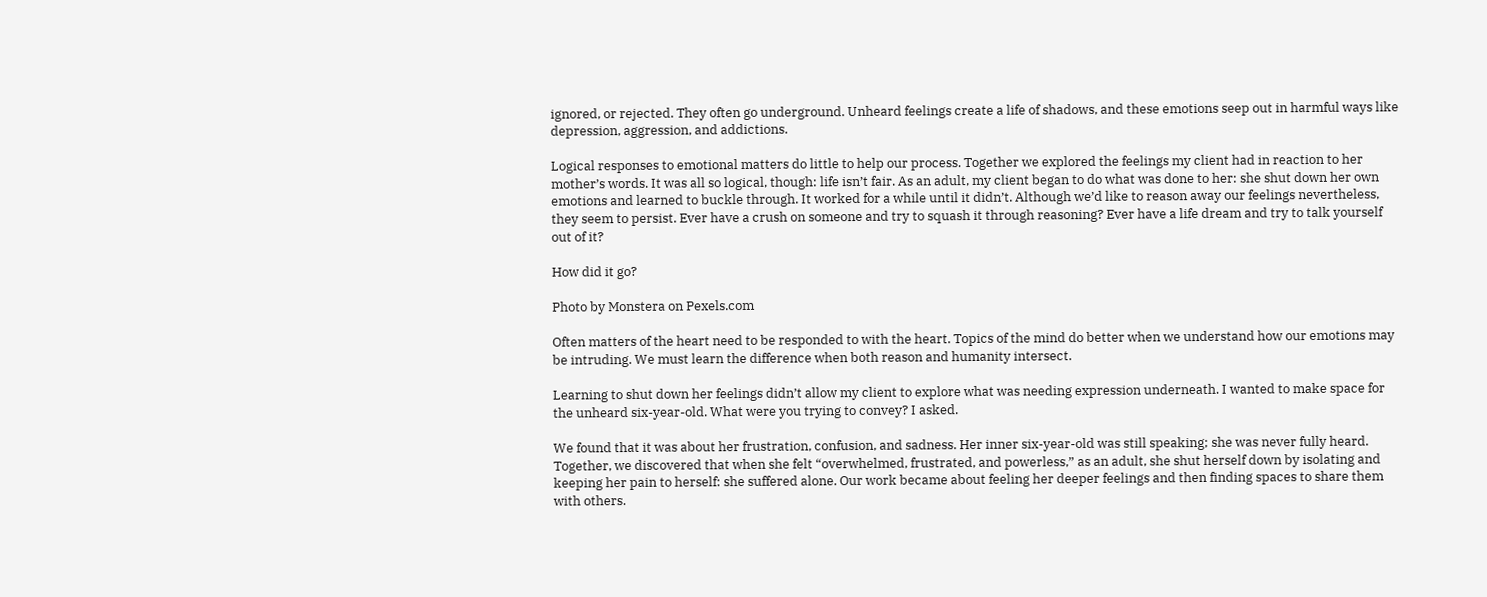ignored, or rejected. They often go underground. Unheard feelings create a life of shadows, and these emotions seep out in harmful ways like depression, aggression, and addictions.

Logical responses to emotional matters do little to help our process. Together we explored the feelings my client had in reaction to her mother’s words. It was all so logical, though: life isn’t fair. As an adult, my client began to do what was done to her: she shut down her own emotions and learned to buckle through. It worked for a while until it didn’t. Although we’d like to reason away our feelings nevertheless, they seem to persist. Ever have a crush on someone and try to squash it through reasoning? Ever have a life dream and try to talk yourself out of it?

How did it go?

Photo by Monstera on Pexels.com

Often matters of the heart need to be responded to with the heart. Topics of the mind do better when we understand how our emotions may be intruding. We must learn the difference when both reason and humanity intersect.

Learning to shut down her feelings didn’t allow my client to explore what was needing expression underneath. I wanted to make space for the unheard six-year-old. What were you trying to convey? I asked.

We found that it was about her frustration, confusion, and sadness. Her inner six-year-old was still speaking; she was never fully heard. Together, we discovered that when she felt “overwhelmed, frustrated, and powerless,” as an adult, she shut herself down by isolating and keeping her pain to herself: she suffered alone. Our work became about feeling her deeper feelings and then finding spaces to share them with others.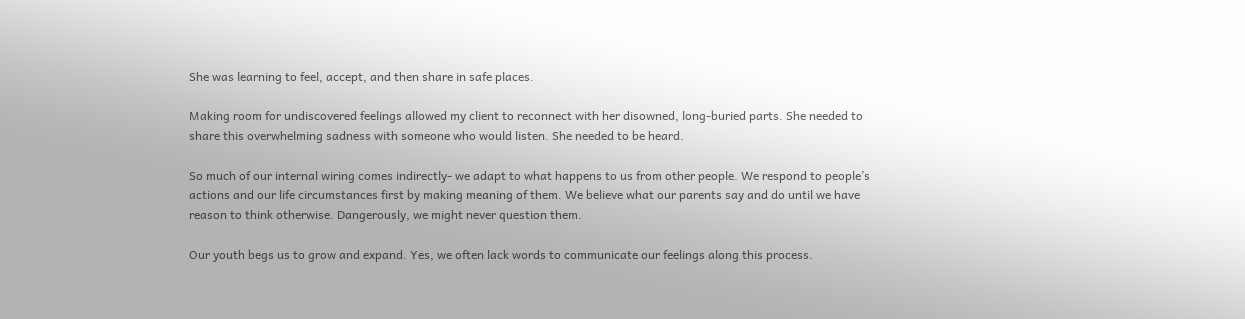She was learning to feel, accept, and then share in safe places.

Making room for undiscovered feelings allowed my client to reconnect with her disowned, long-buried parts. She needed to share this overwhelming sadness with someone who would listen. She needed to be heard.

So much of our internal wiring comes indirectly- we adapt to what happens to us from other people. We respond to people’s actions and our life circumstances first by making meaning of them. We believe what our parents say and do until we have reason to think otherwise. Dangerously, we might never question them.

Our youth begs us to grow and expand. Yes, we often lack words to communicate our feelings along this process.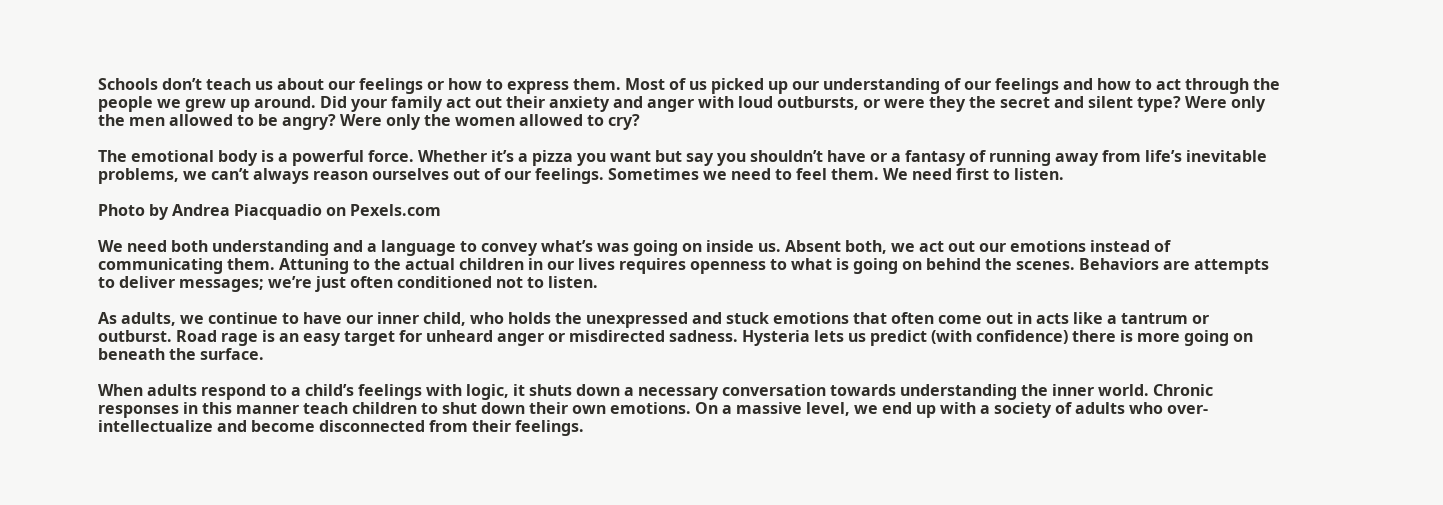Schools don’t teach us about our feelings or how to express them. Most of us picked up our understanding of our feelings and how to act through the people we grew up around. Did your family act out their anxiety and anger with loud outbursts, or were they the secret and silent type? Were only the men allowed to be angry? Were only the women allowed to cry?

The emotional body is a powerful force. Whether it’s a pizza you want but say you shouldn’t have or a fantasy of running away from life’s inevitable problems, we can’t always reason ourselves out of our feelings. Sometimes we need to feel them. We need first to listen.

Photo by Andrea Piacquadio on Pexels.com

We need both understanding and a language to convey what’s was going on inside us. Absent both, we act out our emotions instead of communicating them. Attuning to the actual children in our lives requires openness to what is going on behind the scenes. Behaviors are attempts to deliver messages; we’re just often conditioned not to listen.

As adults, we continue to have our inner child, who holds the unexpressed and stuck emotions that often come out in acts like a tantrum or outburst. Road rage is an easy target for unheard anger or misdirected sadness. Hysteria lets us predict (with confidence) there is more going on beneath the surface.

When adults respond to a child’s feelings with logic, it shuts down a necessary conversation towards understanding the inner world. Chronic responses in this manner teach children to shut down their own emotions. On a massive level, we end up with a society of adults who over-intellectualize and become disconnected from their feelings.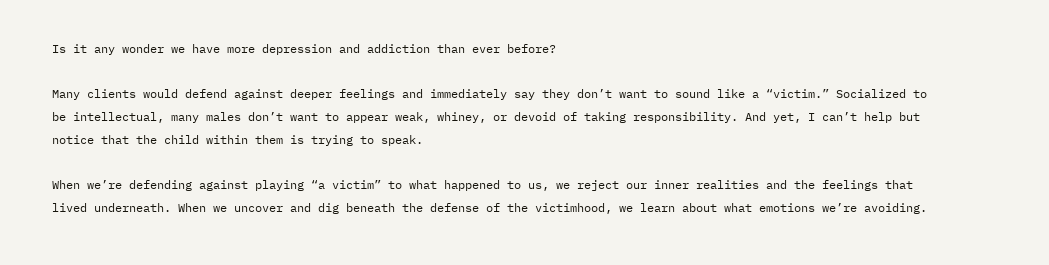Is it any wonder we have more depression and addiction than ever before?

Many clients would defend against deeper feelings and immediately say they don’t want to sound like a “victim.” Socialized to be intellectual, many males don’t want to appear weak, whiney, or devoid of taking responsibility. And yet, I can’t help but notice that the child within them is trying to speak.

When we’re defending against playing “a victim” to what happened to us, we reject our inner realities and the feelings that lived underneath. When we uncover and dig beneath the defense of the victimhood, we learn about what emotions we’re avoiding.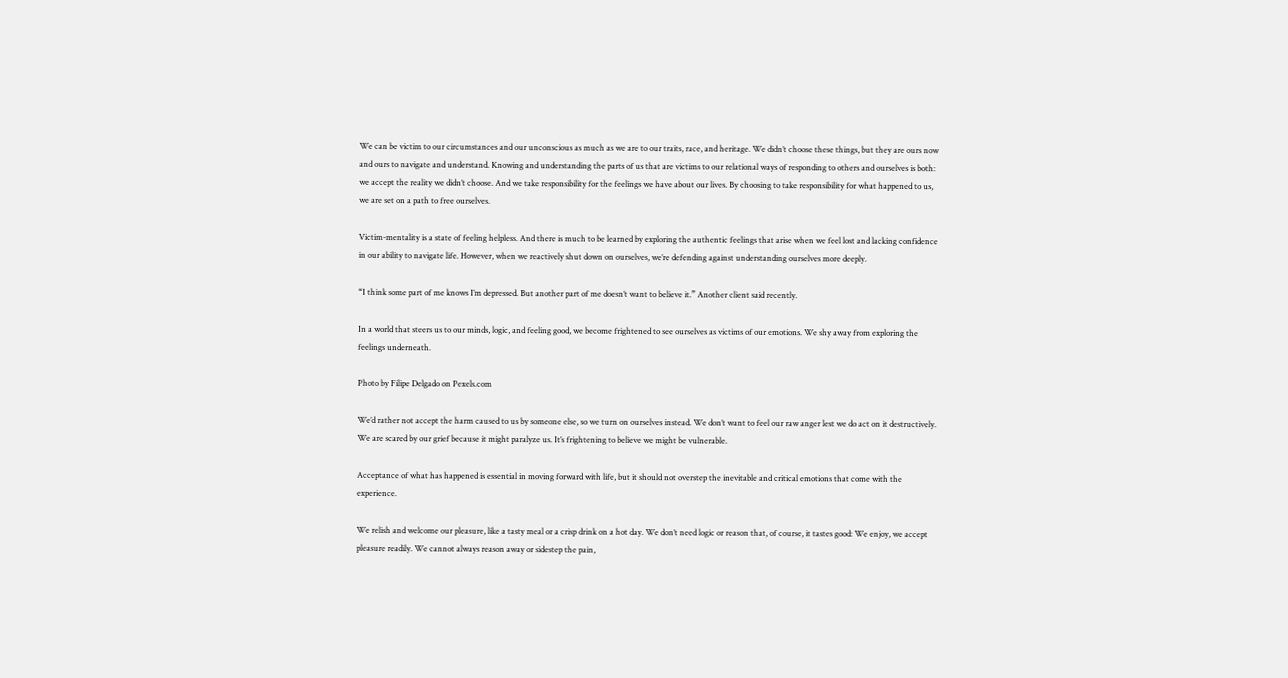We can be victim to our circumstances and our unconscious as much as we are to our traits, race, and heritage. We didn’t choose these things, but they are ours now and ours to navigate and understand. Knowing and understanding the parts of us that are victims to our relational ways of responding to others and ourselves is both: we accept the reality we didn’t choose. And we take responsibility for the feelings we have about our lives. By choosing to take responsibility for what happened to us, we are set on a path to free ourselves.

Victim-mentality is a state of feeling helpless. And there is much to be learned by exploring the authentic feelings that arise when we feel lost and lacking confidence in our ability to navigate life. However, when we reactively shut down on ourselves, we’re defending against understanding ourselves more deeply.

“I think some part of me knows I’m depressed. But another part of me doesn’t want to believe it.” Another client said recently.

In a world that steers us to our minds, logic, and feeling good, we become frightened to see ourselves as victims of our emotions. We shy away from exploring the feelings underneath.

Photo by Filipe Delgado on Pexels.com

We’d rather not accept the harm caused to us by someone else, so we turn on ourselves instead. We don’t want to feel our raw anger lest we do act on it destructively. We are scared by our grief because it might paralyze us. It’s frightening to believe we might be vulnerable.

Acceptance of what has happened is essential in moving forward with life, but it should not overstep the inevitable and critical emotions that come with the experience.

We relish and welcome our pleasure, like a tasty meal or a crisp drink on a hot day. We don’t need logic or reason that, of course, it tastes good: We enjoy, we accept pleasure readily. We cannot always reason away or sidestep the pain,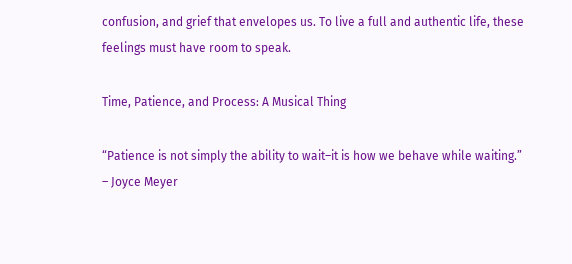confusion, and grief that envelopes us. To live a full and authentic life, these feelings must have room to speak.

Time, Patience, and Process: A Musical Thing

“Patience is not simply the ability to wait–it is how we behave while waiting.”
– Joyce Meyer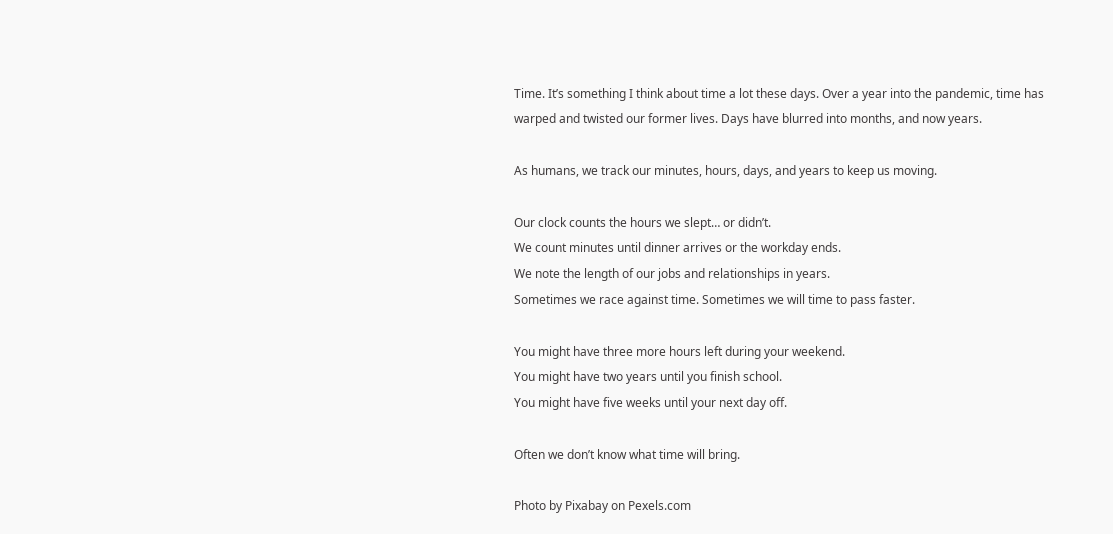Time. It’s something I think about time a lot these days. Over a year into the pandemic, time has warped and twisted our former lives. Days have blurred into months, and now years.

As humans, we track our minutes, hours, days, and years to keep us moving.

Our clock counts the hours we slept… or didn’t.
We count minutes until dinner arrives or the workday ends.
We note the length of our jobs and relationships in years.
Sometimes we race against time. Sometimes we will time to pass faster.

You might have three more hours left during your weekend.
You might have two years until you finish school.
You might have five weeks until your next day off.

Often we don’t know what time will bring.

Photo by Pixabay on Pexels.com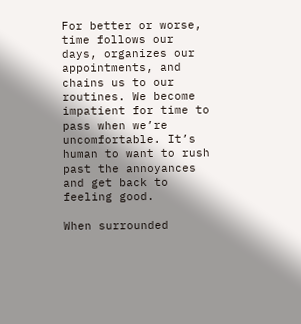For better or worse, time follows our days, organizes our appointments, and chains us to our routines. We become impatient for time to pass when we’re uncomfortable. It’s human to want to rush past the annoyances and get back to feeling good.

When surrounded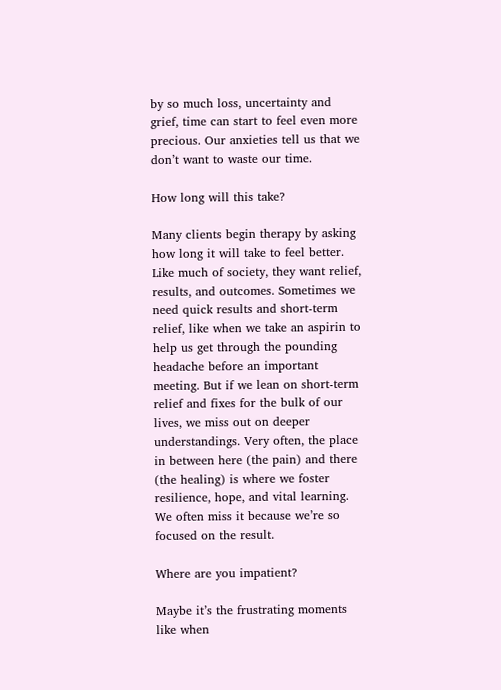by so much loss, uncertainty and grief, time can start to feel even more precious. Our anxieties tell us that we don’t want to waste our time.

How long will this take?

Many clients begin therapy by asking how long it will take to feel better. Like much of society, they want relief, results, and outcomes. Sometimes we need quick results and short-term relief, like when we take an aspirin to help us get through the pounding headache before an important meeting. But if we lean on short-term relief and fixes for the bulk of our lives, we miss out on deeper understandings. Very often, the place in between here (the pain) and there (the healing) is where we foster resilience, hope, and vital learning. We often miss it because we’re so focused on the result.

Where are you impatient?

Maybe it’s the frustrating moments like when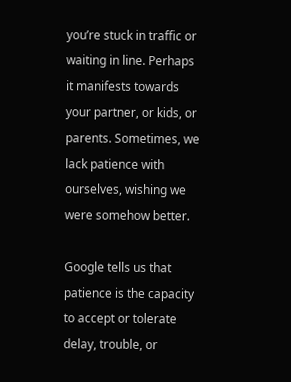you’re stuck in traffic or waiting in line. Perhaps it manifests towards your partner, or kids, or parents. Sometimes, we lack patience with ourselves, wishing we were somehow better.

Google tells us that patience is the capacity to accept or tolerate delay, trouble, or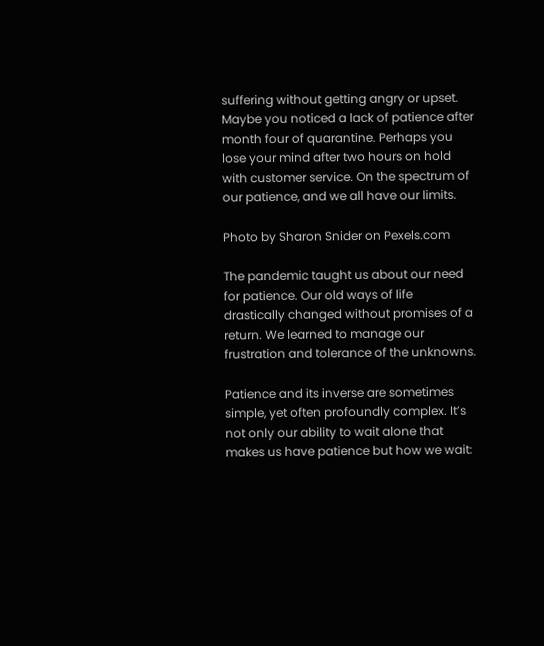suffering without getting angry or upset.  Maybe you noticed a lack of patience after month four of quarantine. Perhaps you lose your mind after two hours on hold with customer service. On the spectrum of our patience, and we all have our limits.

Photo by Sharon Snider on Pexels.com

The pandemic taught us about our need for patience. Our old ways of life drastically changed without promises of a return. We learned to manage our frustration and tolerance of the unknowns.

Patience and its inverse are sometimes simple, yet often profoundly complex. It’s not only our ability to wait alone that makes us have patience but how we wait: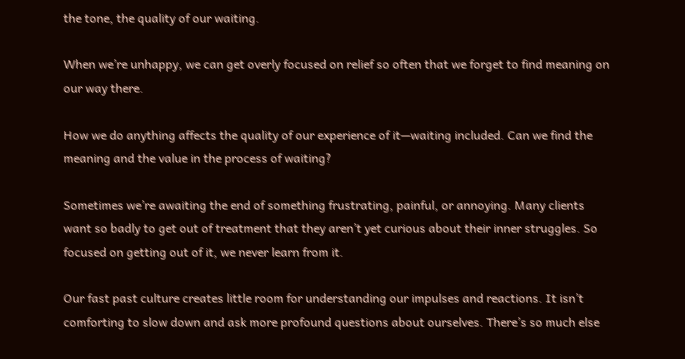the tone, the quality of our waiting.

When we’re unhappy, we can get overly focused on relief so often that we forget to find meaning on our way there.

How we do anything affects the quality of our experience of it—waiting included. Can we find the meaning and the value in the process of waiting?

Sometimes we’re awaiting the end of something frustrating, painful, or annoying. Many clients want so badly to get out of treatment that they aren’t yet curious about their inner struggles. So focused on getting out of it, we never learn from it.

Our fast past culture creates little room for understanding our impulses and reactions. It isn’t comforting to slow down and ask more profound questions about ourselves. There’s so much else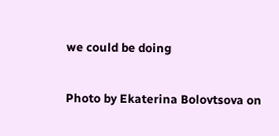we could be doing

Photo by Ekaterina Bolovtsova on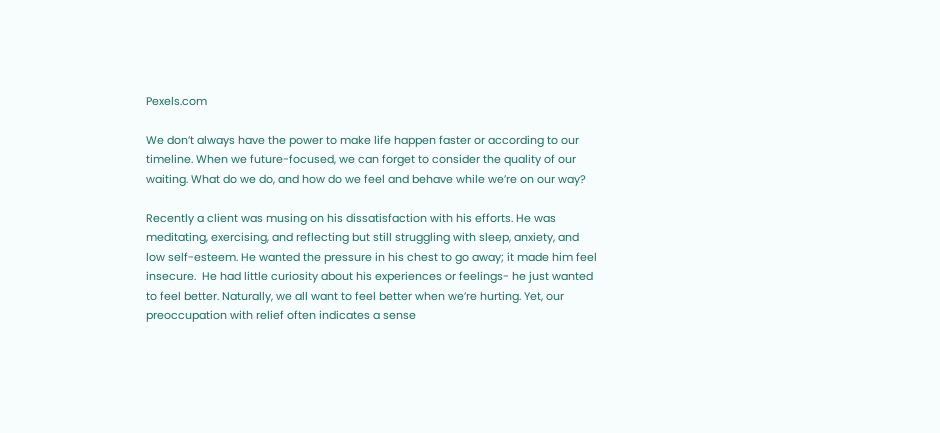Pexels.com

We don’t always have the power to make life happen faster or according to our timeline. When we future-focused, we can forget to consider the quality of our waiting. What do we do, and how do we feel and behave while we’re on our way?

Recently a client was musing on his dissatisfaction with his efforts. He was meditating, exercising, and reflecting but still struggling with sleep, anxiety, and low self-esteem. He wanted the pressure in his chest to go away; it made him feel insecure.  He had little curiosity about his experiences or feelings- he just wanted to feel better. Naturally, we all want to feel better when we’re hurting. Yet, our preoccupation with relief often indicates a sense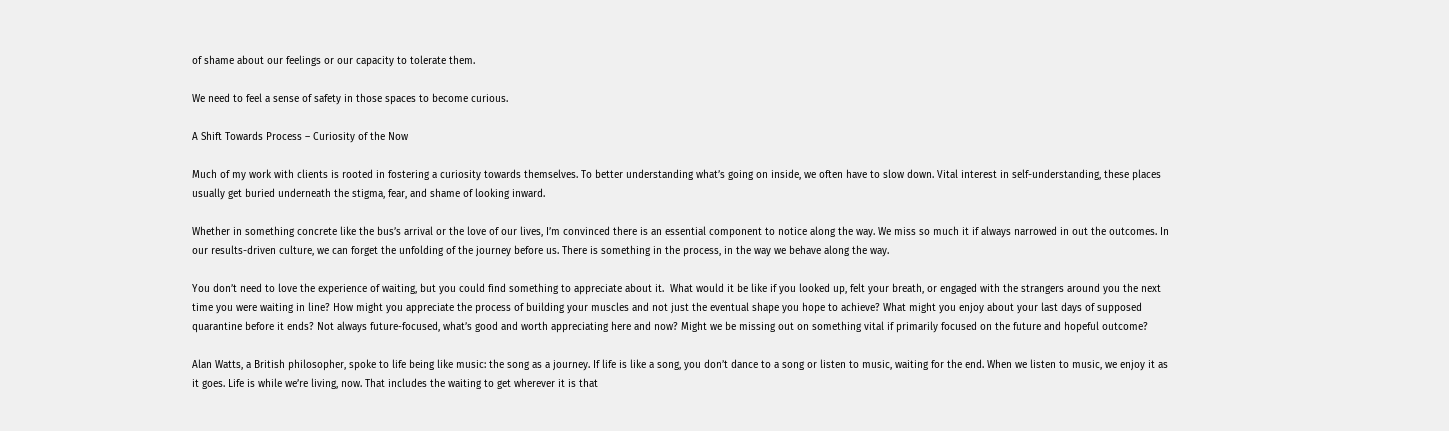of shame about our feelings or our capacity to tolerate them.

We need to feel a sense of safety in those spaces to become curious.

A Shift Towards Process – Curiosity of the Now

Much of my work with clients is rooted in fostering a curiosity towards themselves. To better understanding what’s going on inside, we often have to slow down. Vital interest in self-understanding, these places usually get buried underneath the stigma, fear, and shame of looking inward.

Whether in something concrete like the bus’s arrival or the love of our lives, I’m convinced there is an essential component to notice along the way. We miss so much it if always narrowed in out the outcomes. In our results-driven culture, we can forget the unfolding of the journey before us. There is something in the process, in the way we behave along the way.

You don’t need to love the experience of waiting, but you could find something to appreciate about it.  What would it be like if you looked up, felt your breath, or engaged with the strangers around you the next time you were waiting in line? How might you appreciate the process of building your muscles and not just the eventual shape you hope to achieve? What might you enjoy about your last days of supposed quarantine before it ends? Not always future-focused, what’s good and worth appreciating here and now? Might we be missing out on something vital if primarily focused on the future and hopeful outcome?

Alan Watts, a British philosopher, spoke to life being like music: the song as a journey. If life is like a song, you don’t dance to a song or listen to music, waiting for the end. When we listen to music, we enjoy it as it goes. Life is while we’re living, now. That includes the waiting to get wherever it is that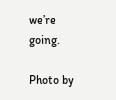we’re going.

Photo by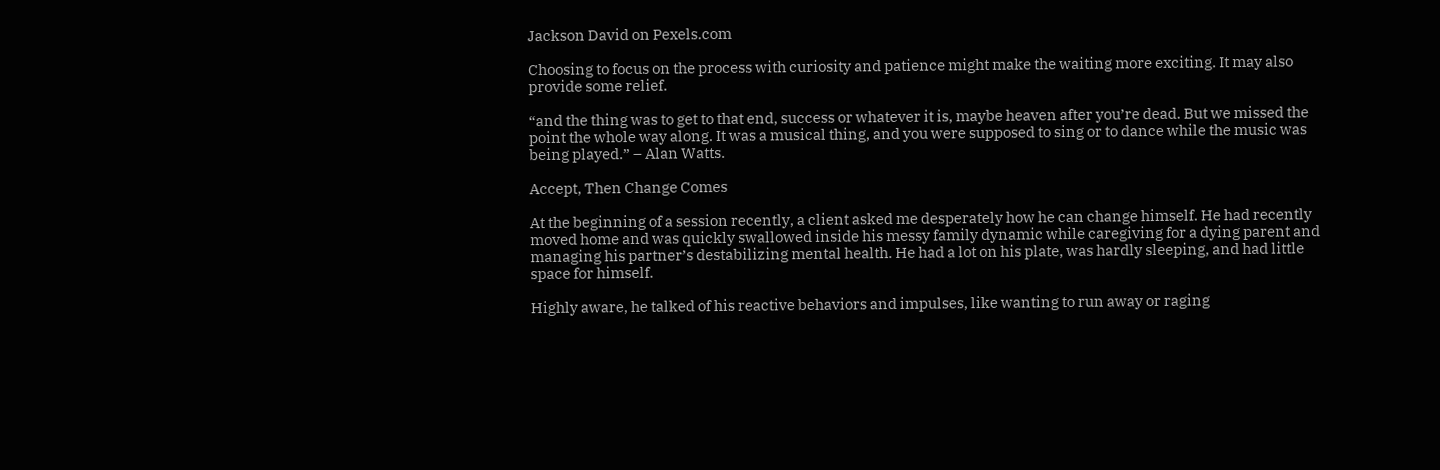Jackson David on Pexels.com

Choosing to focus on the process with curiosity and patience might make the waiting more exciting. It may also provide some relief.

“and the thing was to get to that end, success or whatever it is, maybe heaven after you’re dead. But we missed the point the whole way along. It was a musical thing, and you were supposed to sing or to dance while the music was being played.” – Alan Watts.

Accept, Then Change Comes

At the beginning of a session recently, a client asked me desperately how he can change himself. He had recently moved home and was quickly swallowed inside his messy family dynamic while caregiving for a dying parent and managing his partner’s destabilizing mental health. He had a lot on his plate, was hardly sleeping, and had little space for himself.

Highly aware, he talked of his reactive behaviors and impulses, like wanting to run away or raging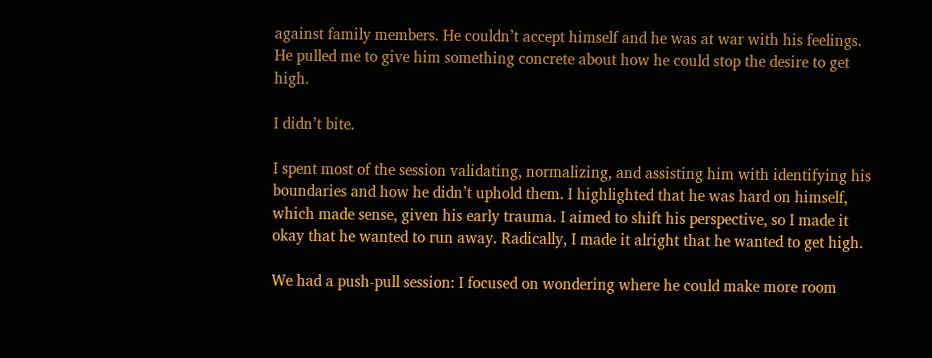against family members. He couldn’t accept himself and he was at war with his feelings. He pulled me to give him something concrete about how he could stop the desire to get high.

I didn’t bite.

I spent most of the session validating, normalizing, and assisting him with identifying his boundaries and how he didn’t uphold them. I highlighted that he was hard on himself, which made sense, given his early trauma. I aimed to shift his perspective, so I made it okay that he wanted to run away. Radically, I made it alright that he wanted to get high.

We had a push-pull session: I focused on wondering where he could make more room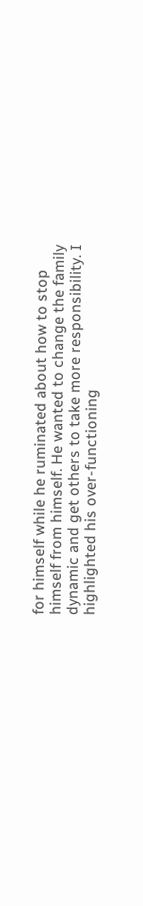for himself while he ruminated about how to stop himself from himself. He wanted to change the family dynamic and get others to take more responsibility. I highlighted his over-functioning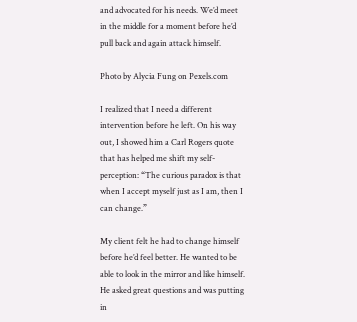and advocated for his needs. We’d meet in the middle for a moment before he’d pull back and again attack himself.

Photo by Alycia Fung on Pexels.com

I realized that I need a different intervention before he left. On his way out, I showed him a Carl Rogers quote that has helped me shift my self-perception: “The curious paradox is that when I accept myself just as I am, then I can change.”

My client felt he had to change himself before he’d feel better. He wanted to be able to look in the mirror and like himself. He asked great questions and was putting in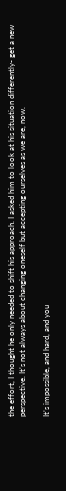the effort, I thought he only needed to shift his approach. I asked him to look at his situation differently- get a new perspective. It’s not always about changing oneself but accepting ourselves as we are, now.

It’s impossible, and hard, and you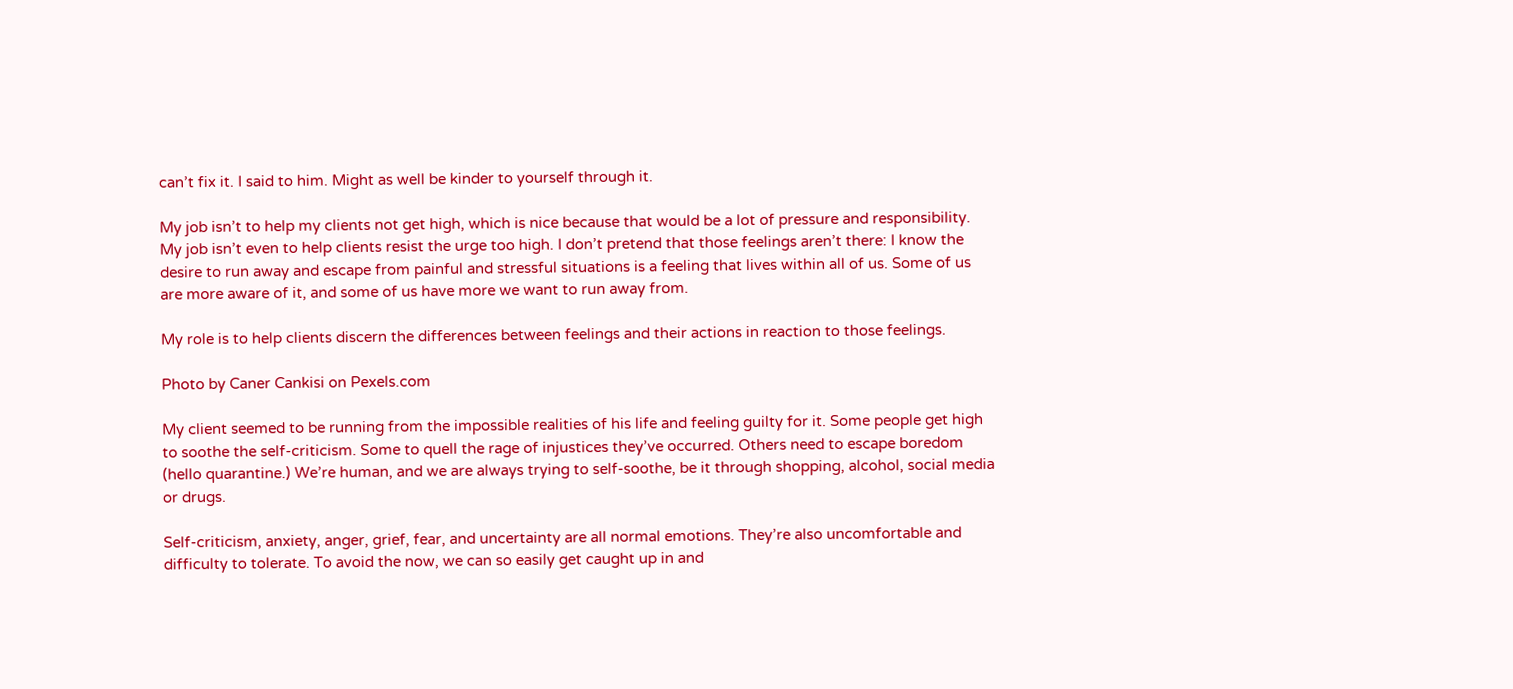can’t fix it. I said to him. Might as well be kinder to yourself through it.

My job isn’t to help my clients not get high, which is nice because that would be a lot of pressure and responsibility. My job isn’t even to help clients resist the urge too high. I don’t pretend that those feelings aren’t there: I know the desire to run away and escape from painful and stressful situations is a feeling that lives within all of us. Some of us are more aware of it, and some of us have more we want to run away from.

My role is to help clients discern the differences between feelings and their actions in reaction to those feelings.

Photo by Caner Cankisi on Pexels.com

My client seemed to be running from the impossible realities of his life and feeling guilty for it. Some people get high to soothe the self-criticism. Some to quell the rage of injustices they’ve occurred. Others need to escape boredom (hello quarantine.) We’re human, and we are always trying to self-soothe, be it through shopping, alcohol, social media or drugs.

Self-criticism, anxiety, anger, grief, fear, and uncertainty are all normal emotions. They’re also uncomfortable and difficulty to tolerate. To avoid the now, we can so easily get caught up in and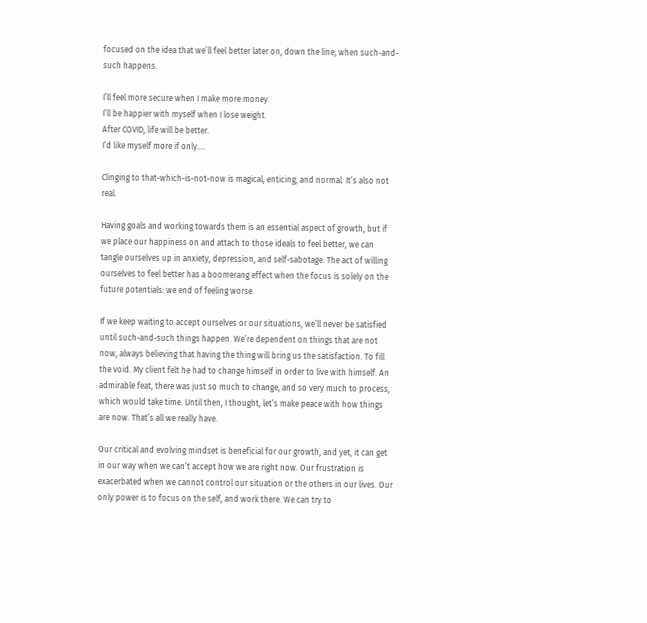focused on the idea that we’ll feel better later on, down the line, when such-and-such happens.

I’ll feel more secure when I make more money.
I’ll be happier with myself when I lose weight.
After COVID, life will be better.
I’d like myself more if only….

Clinging to that-which-is-not-now is magical, enticing, and normal. It’s also not real.

Having goals and working towards them is an essential aspect of growth, but if we place our happiness on and attach to those ideals to feel better, we can tangle ourselves up in anxiety, depression, and self-sabotage. The act of willing ourselves to feel better has a boomerang effect when the focus is solely on the future potentials: we end of feeling worse.

If we keep waiting to accept ourselves or our situations, we’ll never be satisfied until such-and-such things happen. We’re dependent on things that are not now, always believing that having the thing will bring us the satisfaction. To fill the void. My client felt he had to change himself in order to live with himself. An admirable feat, there was just so much to change, and so very much to process, which would take time. Until then, I thought, let’s make peace with how things are now. That’s all we really have.

Our critical and evolving mindset is beneficial for our growth, and yet, it can get in our way when we can’t accept how we are right now. Our frustration is exacerbated when we cannot control our situation or the others in our lives. Our only power is to focus on the self, and work there. We can try to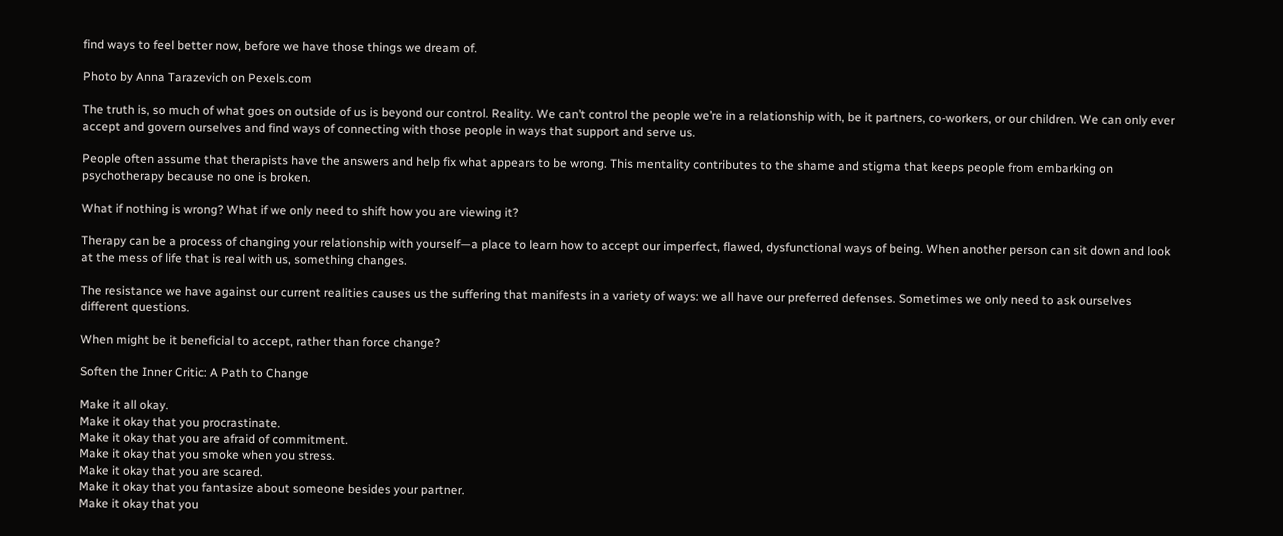find ways to feel better now, before we have those things we dream of.

Photo by Anna Tarazevich on Pexels.com

The truth is, so much of what goes on outside of us is beyond our control. Reality. We can’t control the people we’re in a relationship with, be it partners, co-workers, or our children. We can only ever accept and govern ourselves and find ways of connecting with those people in ways that support and serve us.

People often assume that therapists have the answers and help fix what appears to be wrong. This mentality contributes to the shame and stigma that keeps people from embarking on psychotherapy because no one is broken.

What if nothing is wrong? What if we only need to shift how you are viewing it?

Therapy can be a process of changing your relationship with yourself—a place to learn how to accept our imperfect, flawed, dysfunctional ways of being. When another person can sit down and look at the mess of life that is real with us, something changes.

The resistance we have against our current realities causes us the suffering that manifests in a variety of ways: we all have our preferred defenses. Sometimes we only need to ask ourselves different questions.

When might be it beneficial to accept, rather than force change?

Soften the Inner Critic: A Path to Change

Make it all okay.
Make it okay that you procrastinate.
Make it okay that you are afraid of commitment.
Make it okay that you smoke when you stress.
Make it okay that you are scared.
Make it okay that you fantasize about someone besides your partner.
Make it okay that you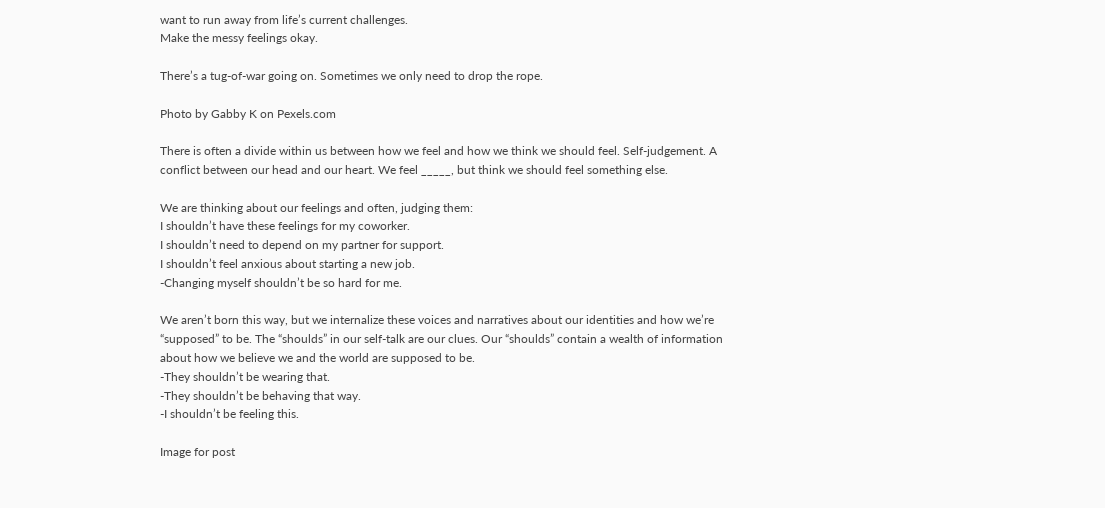want to run away from life’s current challenges.
Make the messy feelings okay.

There’s a tug-of-war going on. Sometimes we only need to drop the rope.

Photo by Gabby K on Pexels.com

There is often a divide within us between how we feel and how we think we should feel. Self-judgement. A conflict between our head and our heart. We feel _____, but think we should feel something else.

We are thinking about our feelings and often, judging them:
I shouldn’t have these feelings for my coworker.
I shouldn’t need to depend on my partner for support.
I shouldn’t feel anxious about starting a new job.
-Changing myself shouldn’t be so hard for me.

We aren’t born this way, but we internalize these voices and narratives about our identities and how we’re “supposed” to be. The “shoulds” in our self-talk are our clues. Our “shoulds” contain a wealth of information about how we believe we and the world are supposed to be.
-They shouldn’t be wearing that.
-They shouldn’t be behaving that way.
-I shouldn’t be feeling this.

Image for post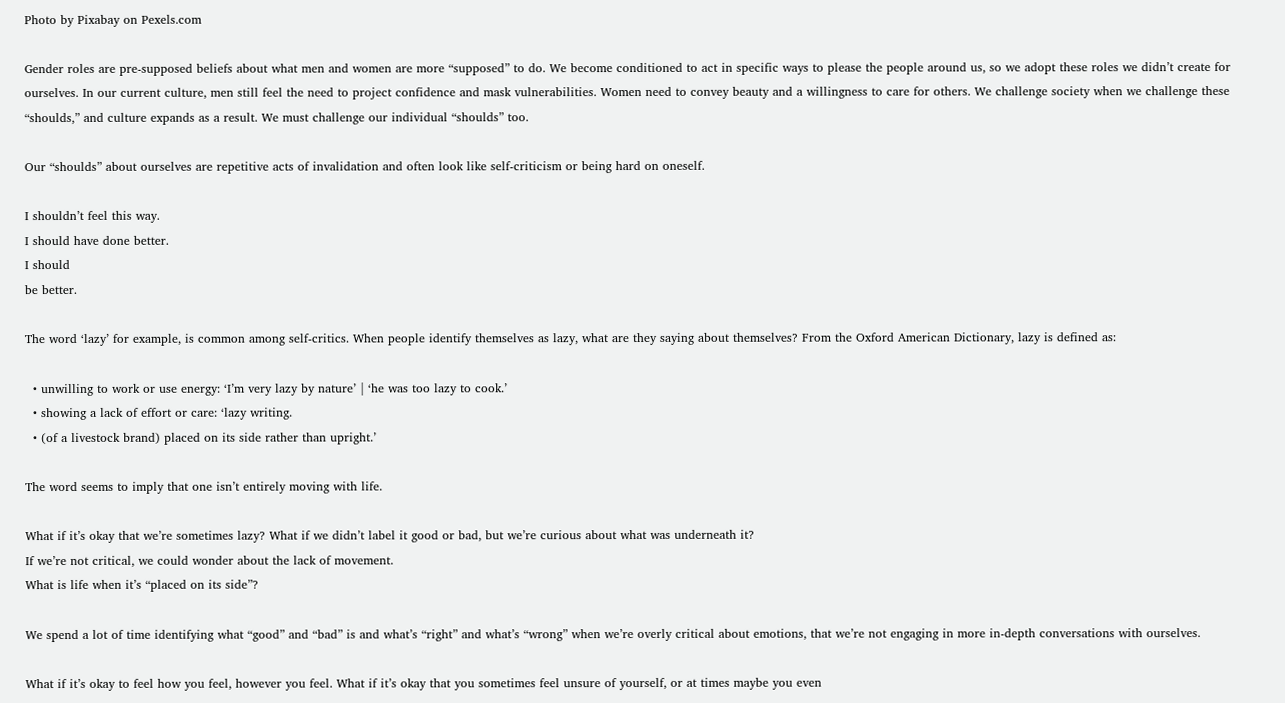Photo by Pixabay on Pexels.com

Gender roles are pre-supposed beliefs about what men and women are more “supposed” to do. We become conditioned to act in specific ways to please the people around us, so we adopt these roles we didn’t create for ourselves. In our current culture, men still feel the need to project confidence and mask vulnerabilities. Women need to convey beauty and a willingness to care for others. We challenge society when we challenge these “shoulds,” and culture expands as a result. We must challenge our individual “shoulds” too.

Our “shoulds” about ourselves are repetitive acts of invalidation and often look like self-criticism or being hard on oneself.

I shouldn’t feel this way.
I should have done better.
I should
be better.

The word ‘lazy’ for example, is common among self-critics. When people identify themselves as lazy, what are they saying about themselves? From the Oxford American Dictionary, lazy is defined as:

  • unwilling to work or use energy: ‘I’m very lazy by nature’ | ‘he was too lazy to cook.’
  • showing a lack of effort or care: ‘lazy writing.
  • (of a livestock brand) placed on its side rather than upright.’

The word seems to imply that one isn’t entirely moving with life.

What if it’s okay that we’re sometimes lazy? What if we didn’t label it good or bad, but we’re curious about what was underneath it?
If we’re not critical, we could wonder about the lack of movement.
What is life when it’s “placed on its side”?

We spend a lot of time identifying what “good” and “bad” is and what’s “right” and what’s “wrong” when we’re overly critical about emotions, that we’re not engaging in more in-depth conversations with ourselves.

What if it’s okay to feel how you feel, however you feel. What if it’s okay that you sometimes feel unsure of yourself, or at times maybe you even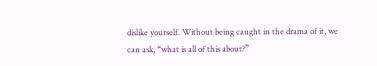dislike yourself. Without being caught in the drama of it, we can ask, “what is all of this about?”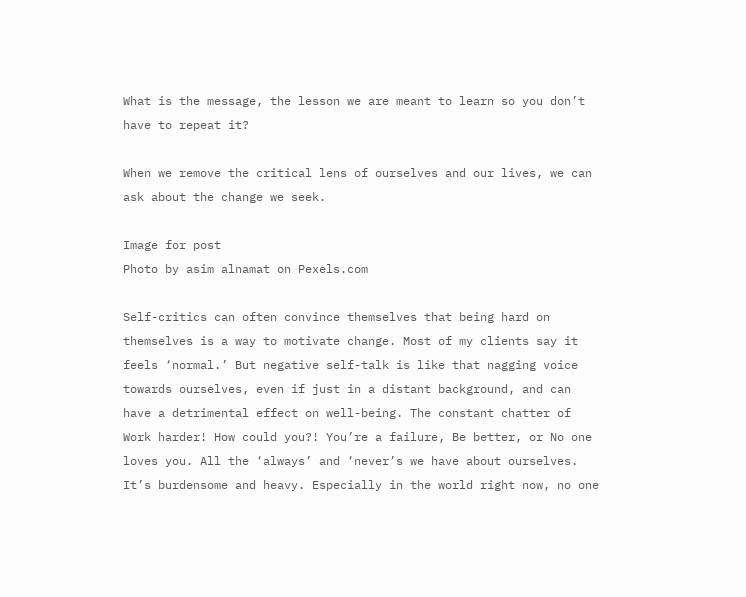What is the message, the lesson we are meant to learn so you don’t have to repeat it?

When we remove the critical lens of ourselves and our lives, we can ask about the change we seek.

Image for post
Photo by asim alnamat on Pexels.com

Self-critics can often convince themselves that being hard on themselves is a way to motivate change. Most of my clients say it feels ‘normal.’ But negative self-talk is like that nagging voice towards ourselves, even if just in a distant background, and can have a detrimental effect on well-being. The constant chatter of Work harder! How could you?! You’re a failure, Be better, or No one loves you. All the ‘always’ and ‘never’s we have about ourselves. It’s burdensome and heavy. Especially in the world right now, no one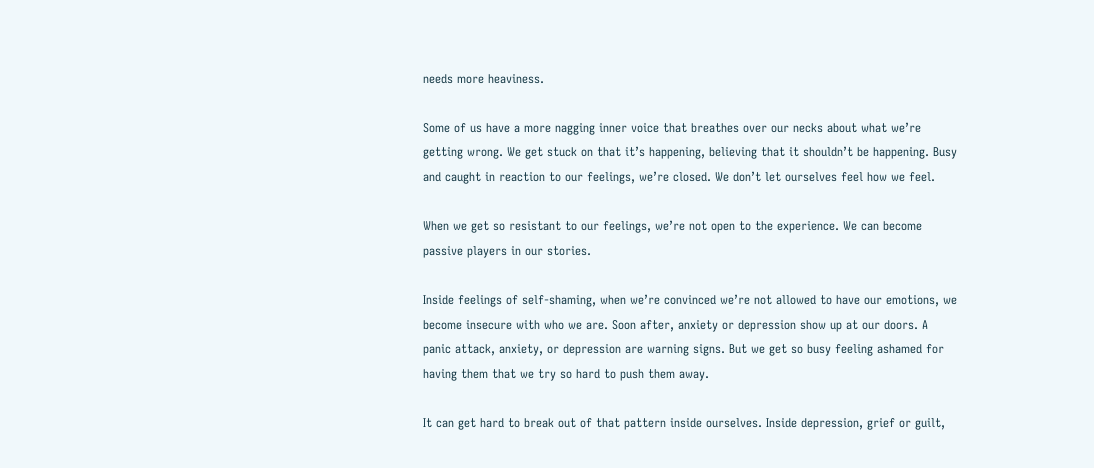needs more heaviness.

Some of us have a more nagging inner voice that breathes over our necks about what we’re getting wrong. We get stuck on that it’s happening, believing that it shouldn’t be happening. Busy and caught in reaction to our feelings, we’re closed. We don’t let ourselves feel how we feel.

When we get so resistant to our feelings, we’re not open to the experience. We can become passive players in our stories.

Inside feelings of self-shaming, when we’re convinced we’re not allowed to have our emotions, we become insecure with who we are. Soon after, anxiety or depression show up at our doors. A panic attack, anxiety, or depression are warning signs. But we get so busy feeling ashamed for having them that we try so hard to push them away.

It can get hard to break out of that pattern inside ourselves. Inside depression, grief or guilt,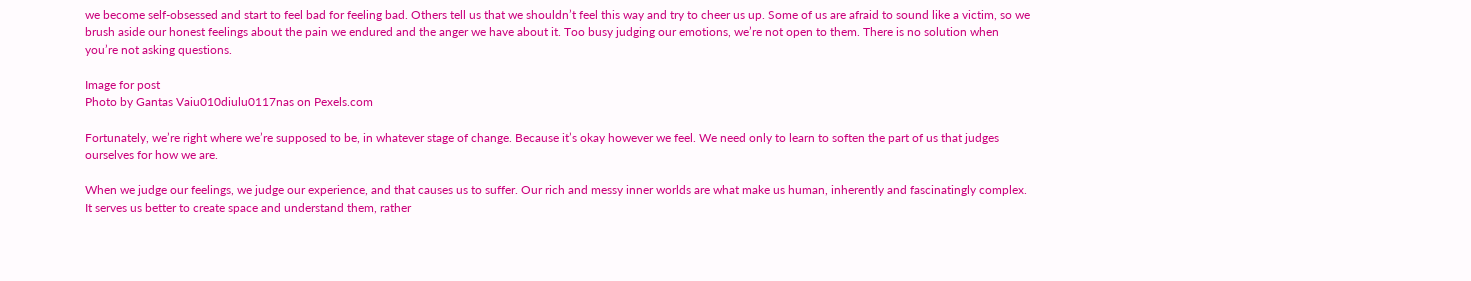we become self-obsessed and start to feel bad for feeling bad. Others tell us that we shouldn’t feel this way and try to cheer us up. Some of us are afraid to sound like a victim, so we brush aside our honest feelings about the pain we endured and the anger we have about it. Too busy judging our emotions, we’re not open to them. There is no solution when you’re not asking questions.

Image for post
Photo by Gantas Vaiu010diulu0117nas on Pexels.com

Fortunately, we’re right where we’re supposed to be, in whatever stage of change. Because it’s okay however we feel. We need only to learn to soften the part of us that judges ourselves for how we are.

When we judge our feelings, we judge our experience, and that causes us to suffer. Our rich and messy inner worlds are what make us human, inherently and fascinatingly complex. It serves us better to create space and understand them, rather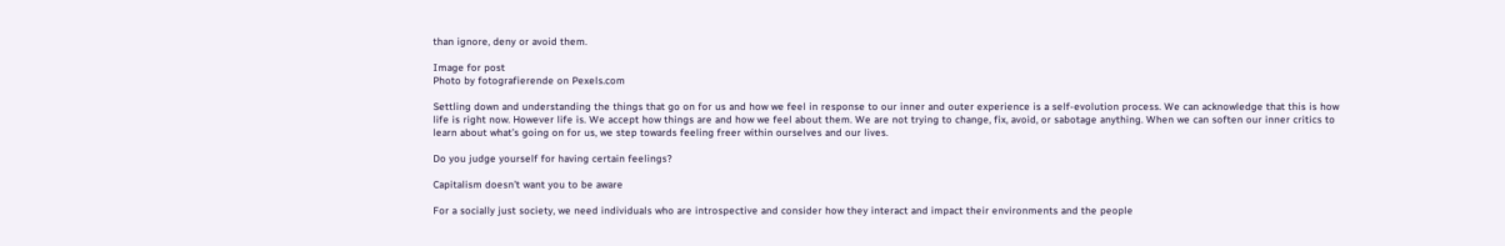than ignore, deny or avoid them.

Image for post
Photo by fotografierende on Pexels.com

Settling down and understanding the things that go on for us and how we feel in response to our inner and outer experience is a self-evolution process. We can acknowledge that this is how life is right now. However life is. We accept how things are and how we feel about them. We are not trying to change, fix, avoid, or sabotage anything. When we can soften our inner critics to learn about what’s going on for us, we step towards feeling freer within ourselves and our lives.

Do you judge yourself for having certain feelings?

Capitalism doesn’t want you to be aware

For a socially just society, we need individuals who are introspective and consider how they interact and impact their environments and the people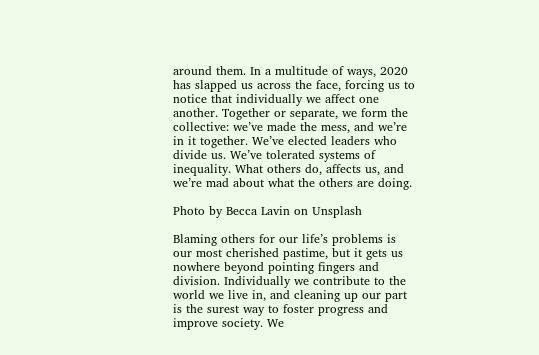around them. In a multitude of ways, 2020 has slapped us across the face, forcing us to notice that individually we affect one another. Together or separate, we form the collective: we’ve made the mess, and we’re in it together. We’ve elected leaders who divide us. We’ve tolerated systems of inequality. What others do, affects us, and we’re mad about what the others are doing.

Photo by Becca Lavin on Unsplash

Blaming others for our life’s problems is our most cherished pastime, but it gets us nowhere beyond pointing fingers and division. Individually we contribute to the world we live in, and cleaning up our part is the surest way to foster progress and improve society. We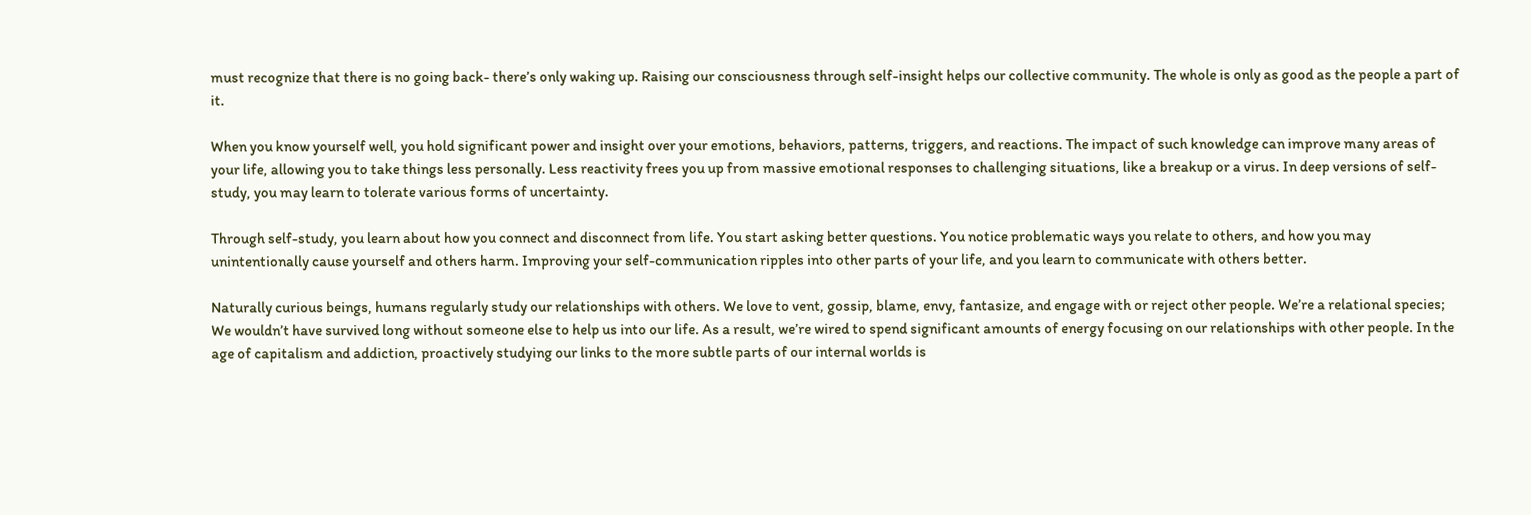must recognize that there is no going back- there’s only waking up. Raising our consciousness through self-insight helps our collective community. The whole is only as good as the people a part of it.

When you know yourself well, you hold significant power and insight over your emotions, behaviors, patterns, triggers, and reactions. The impact of such knowledge can improve many areas of your life, allowing you to take things less personally. Less reactivity frees you up from massive emotional responses to challenging situations, like a breakup or a virus. In deep versions of self-study, you may learn to tolerate various forms of uncertainty.

Through self-study, you learn about how you connect and disconnect from life. You start asking better questions. You notice problematic ways you relate to others, and how you may unintentionally cause yourself and others harm. Improving your self-communication ripples into other parts of your life, and you learn to communicate with others better.

Naturally curious beings, humans regularly study our relationships with others. We love to vent, gossip, blame, envy, fantasize, and engage with or reject other people. We’re a relational species; We wouldn’t have survived long without someone else to help us into our life. As a result, we’re wired to spend significant amounts of energy focusing on our relationships with other people. In the age of capitalism and addiction, proactively studying our links to the more subtle parts of our internal worlds is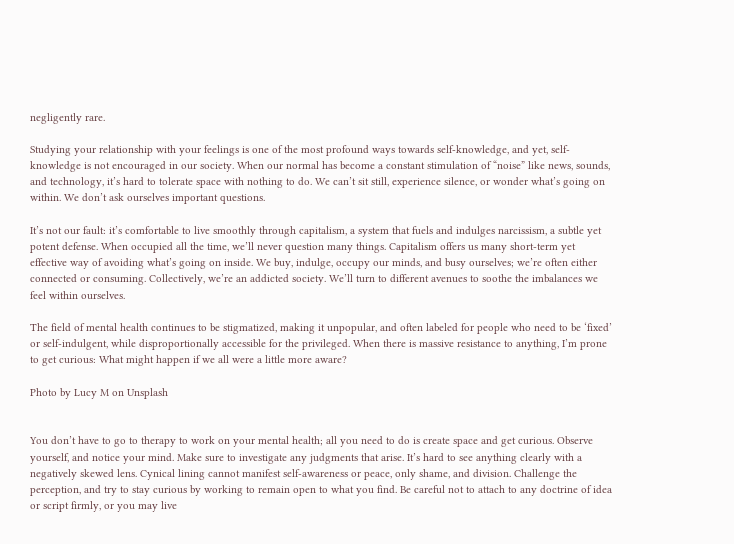negligently rare.

Studying your relationship with your feelings is one of the most profound ways towards self-knowledge, and yet, self-knowledge is not encouraged in our society. When our normal has become a constant stimulation of “noise” like news, sounds, and technology, it’s hard to tolerate space with nothing to do. We can’t sit still, experience silence, or wonder what’s going on within. We don’t ask ourselves important questions.

It’s not our fault: it’s comfortable to live smoothly through capitalism, a system that fuels and indulges narcissism, a subtle yet potent defense. When occupied all the time, we’ll never question many things. Capitalism offers us many short-term yet effective way of avoiding what’s going on inside. We buy, indulge, occupy our minds, and busy ourselves; we’re often either connected or consuming. Collectively, we’re an addicted society. We’ll turn to different avenues to soothe the imbalances we feel within ourselves.

The field of mental health continues to be stigmatized, making it unpopular, and often labeled for people who need to be ‘fixed’ or self-indulgent, while disproportionally accessible for the privileged. When there is massive resistance to anything, I’m prone to get curious: What might happen if we all were a little more aware?

Photo by Lucy M on Unsplash


You don’t have to go to therapy to work on your mental health; all you need to do is create space and get curious. Observe yourself, and notice your mind. Make sure to investigate any judgments that arise. It’s hard to see anything clearly with a negatively skewed lens. Cynical lining cannot manifest self-awareness or peace, only shame, and division. Challenge the perception, and try to stay curious by working to remain open to what you find. Be careful not to attach to any doctrine of idea or script firmly, or you may live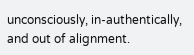unconsciously, in-authentically, and out of alignment.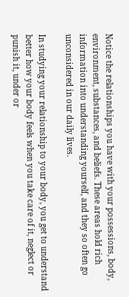Notice the relationships you have with your possessions, body, environment, substances, and beliefs. These areas hold rich information into understanding yourself, and they so often go unconsidered in our daily lives.

In studying your relationship to your body, you get to understand better how your body feels when you take care of it, neglect or punish it, under or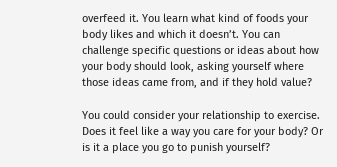overfeed it. You learn what kind of foods your body likes and which it doesn’t. You can challenge specific questions or ideas about how your body should look, asking yourself where those ideas came from, and if they hold value?

You could consider your relationship to exercise. Does it feel like a way you care for your body? Or is it a place you go to punish yourself?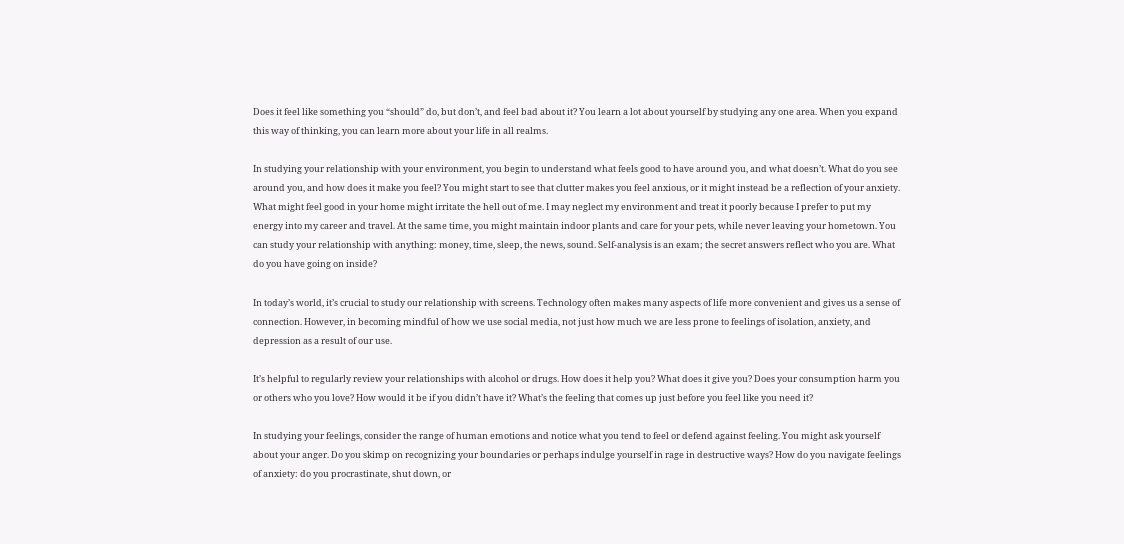Does it feel like something you “should” do, but don’t, and feel bad about it? You learn a lot about yourself by studying any one area. When you expand this way of thinking, you can learn more about your life in all realms.

In studying your relationship with your environment, you begin to understand what feels good to have around you, and what doesn’t. What do you see around you, and how does it make you feel? You might start to see that clutter makes you feel anxious, or it might instead be a reflection of your anxiety. What might feel good in your home might irritate the hell out of me. I may neglect my environment and treat it poorly because I prefer to put my energy into my career and travel. At the same time, you might maintain indoor plants and care for your pets, while never leaving your hometown. You can study your relationship with anything: money, time, sleep, the news, sound. Self-analysis is an exam; the secret answers reflect who you are. What do you have going on inside?

In today’s world, it’s crucial to study our relationship with screens. Technology often makes many aspects of life more convenient and gives us a sense of connection. However, in becoming mindful of how we use social media, not just how much we are less prone to feelings of isolation, anxiety, and depression as a result of our use.

It’s helpful to regularly review your relationships with alcohol or drugs. How does it help you? What does it give you? Does your consumption harm you or others who you love? How would it be if you didn’t have it? What’s the feeling that comes up just before you feel like you need it?

In studying your feelings, consider the range of human emotions and notice what you tend to feel or defend against feeling. You might ask yourself about your anger. Do you skimp on recognizing your boundaries or perhaps indulge yourself in rage in destructive ways? How do you navigate feelings of anxiety: do you procrastinate, shut down, or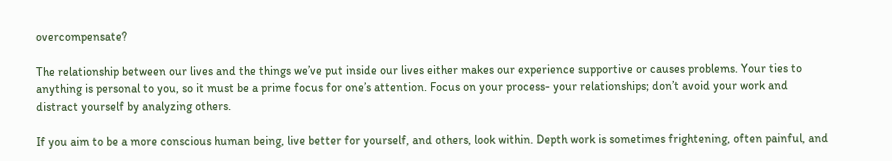overcompensate?

The relationship between our lives and the things we’ve put inside our lives either makes our experience supportive or causes problems. Your ties to anything is personal to you, so it must be a prime focus for one’s attention. Focus on your process- your relationships; don’t avoid your work and distract yourself by analyzing others.

If you aim to be a more conscious human being, live better for yourself, and others, look within. Depth work is sometimes frightening, often painful, and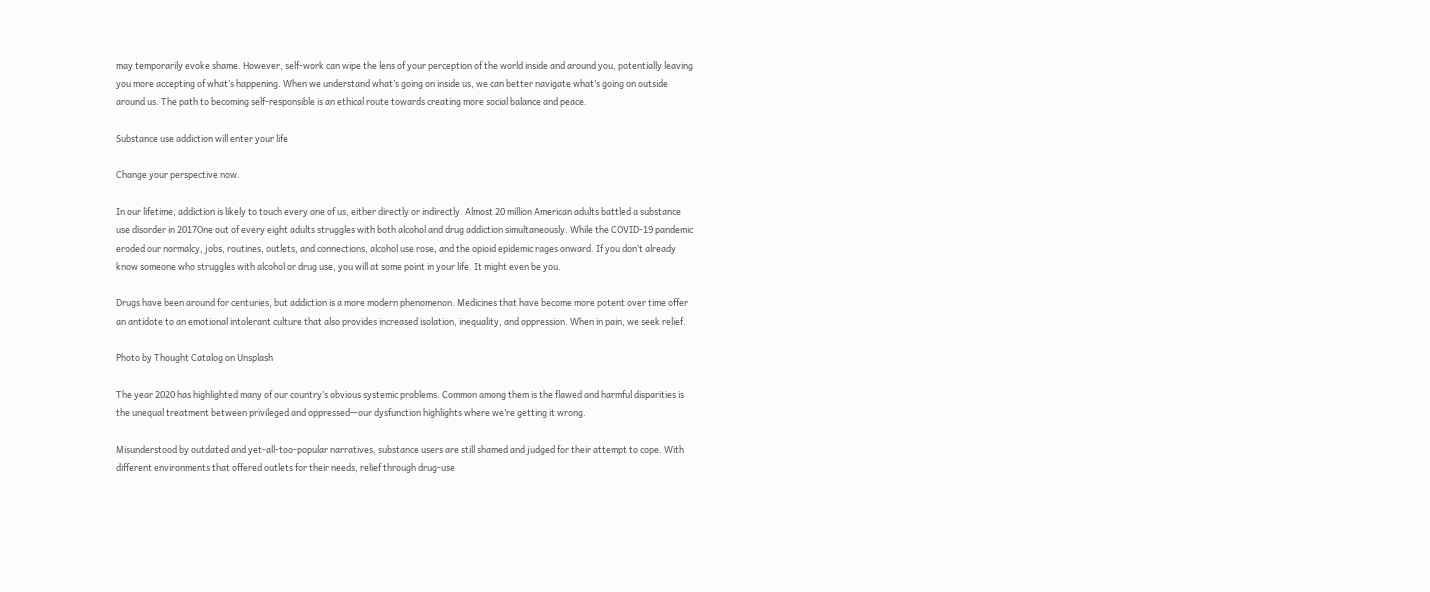may temporarily evoke shame. However, self-work can wipe the lens of your perception of the world inside and around you, potentially leaving you more accepting of what’s happening. When we understand what’s going on inside us, we can better navigate what’s going on outside around us. The path to becoming self-responsible is an ethical route towards creating more social balance and peace.

Substance use addiction will enter your life

Change your perspective now.

In our lifetime, addiction is likely to touch every one of us, either directly or indirectly. Almost 20 million American adults battled a substance use disorder in 2017One out of every eight adults struggles with both alcohol and drug addiction simultaneously. While the COVID-19 pandemic eroded our normalcy, jobs, routines, outlets, and connections, alcohol use rose, and the opioid epidemic rages onward. If you don’t already know someone who struggles with alcohol or drug use, you will at some point in your life. It might even be you.

Drugs have been around for centuries, but addiction is a more modern phenomenon. Medicines that have become more potent over time offer an antidote to an emotional intolerant culture that also provides increased isolation, inequality, and oppression. When in pain, we seek relief.

Photo by Thought Catalog on Unsplash

The year 2020 has highlighted many of our country’s obvious systemic problems. Common among them is the flawed and harmful disparities is the unequal treatment between privileged and oppressed—our dysfunction highlights where we’re getting it wrong.

Misunderstood by outdated and yet-all-too-popular narratives, substance users are still shamed and judged for their attempt to cope. With different environments that offered outlets for their needs, relief through drug-use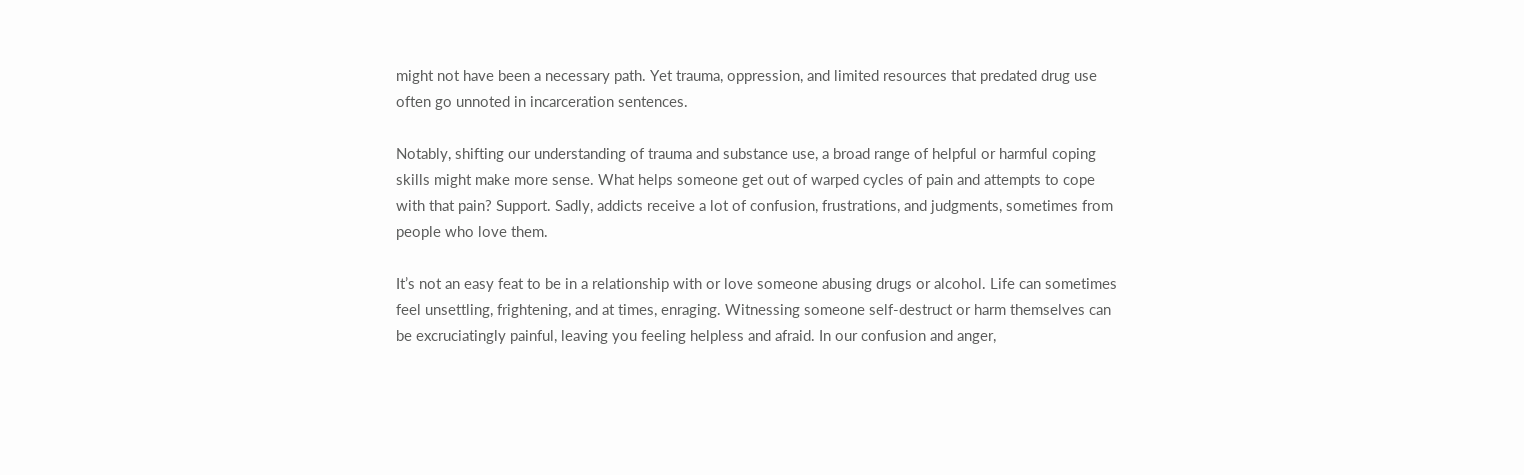might not have been a necessary path. Yet trauma, oppression, and limited resources that predated drug use often go unnoted in incarceration sentences.

Notably, shifting our understanding of trauma and substance use, a broad range of helpful or harmful coping skills might make more sense. What helps someone get out of warped cycles of pain and attempts to cope with that pain? Support. Sadly, addicts receive a lot of confusion, frustrations, and judgments, sometimes from people who love them.

It’s not an easy feat to be in a relationship with or love someone abusing drugs or alcohol. Life can sometimes feel unsettling, frightening, and at times, enraging. Witnessing someone self-destruct or harm themselves can be excruciatingly painful, leaving you feeling helpless and afraid. In our confusion and anger,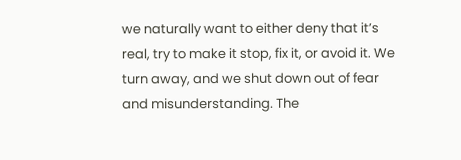we naturally want to either deny that it’s real, try to make it stop, fix it, or avoid it. We turn away, and we shut down out of fear and misunderstanding. The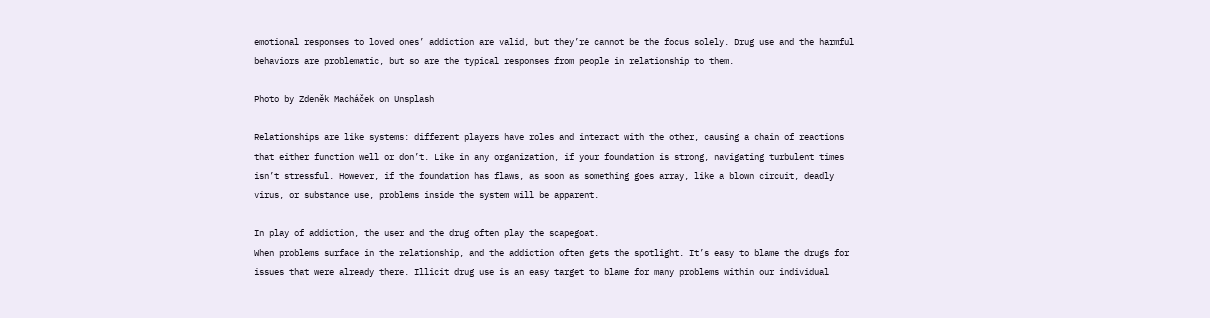emotional responses to loved ones’ addiction are valid, but they’re cannot be the focus solely. Drug use and the harmful behaviors are problematic, but so are the typical responses from people in relationship to them.

Photo by Zdeněk Macháček on Unsplash

Relationships are like systems: different players have roles and interact with the other, causing a chain of reactions that either function well or don’t. Like in any organization, if your foundation is strong, navigating turbulent times isn’t stressful. However, if the foundation has flaws, as soon as something goes array, like a blown circuit, deadly virus, or substance use, problems inside the system will be apparent.

In play of addiction, the user and the drug often play the scapegoat.
When problems surface in the relationship, and the addiction often gets the spotlight. It’s easy to blame the drugs for issues that were already there. Illicit drug use is an easy target to blame for many problems within our individual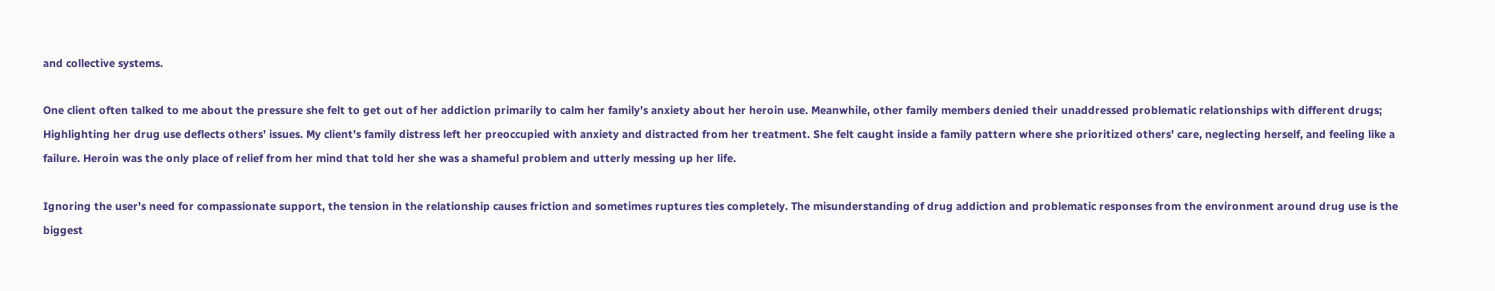and collective systems.

One client often talked to me about the pressure she felt to get out of her addiction primarily to calm her family’s anxiety about her heroin use. Meanwhile, other family members denied their unaddressed problematic relationships with different drugs; Highlighting her drug use deflects others’ issues. My client’s family distress left her preoccupied with anxiety and distracted from her treatment. She felt caught inside a family pattern where she prioritized others’ care, neglecting herself, and feeling like a failure. Heroin was the only place of relief from her mind that told her she was a shameful problem and utterly messing up her life.

Ignoring the user’s need for compassionate support, the tension in the relationship causes friction and sometimes ruptures ties completely. The misunderstanding of drug addiction and problematic responses from the environment around drug use is the biggest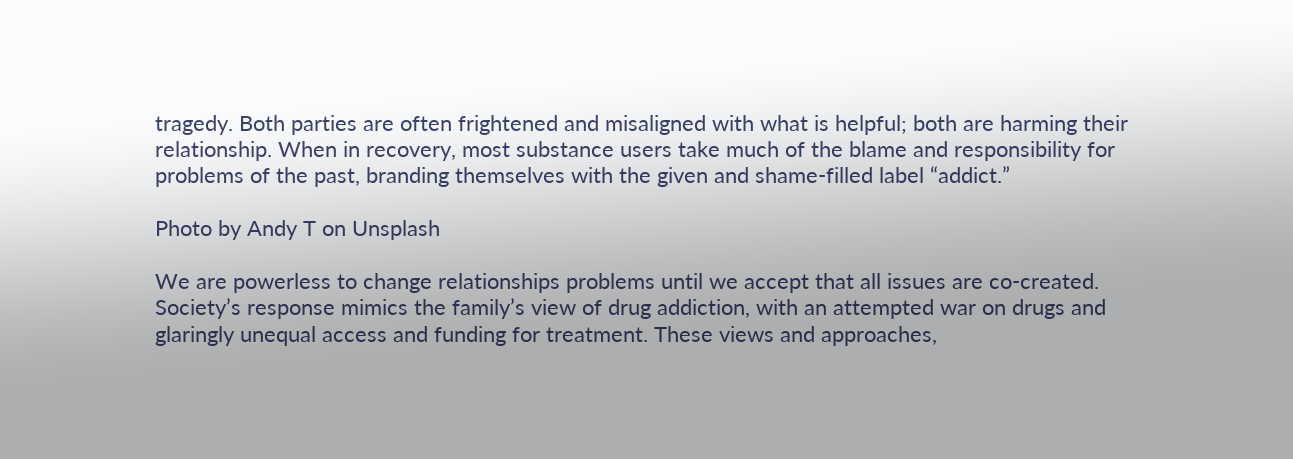tragedy. Both parties are often frightened and misaligned with what is helpful; both are harming their relationship. When in recovery, most substance users take much of the blame and responsibility for problems of the past, branding themselves with the given and shame-filled label “addict.”

Photo by Andy T on Unsplash

We are powerless to change relationships problems until we accept that all issues are co-created.  Society’s response mimics the family’s view of drug addiction, with an attempted war on drugs and glaringly unequal access and funding for treatment. These views and approaches,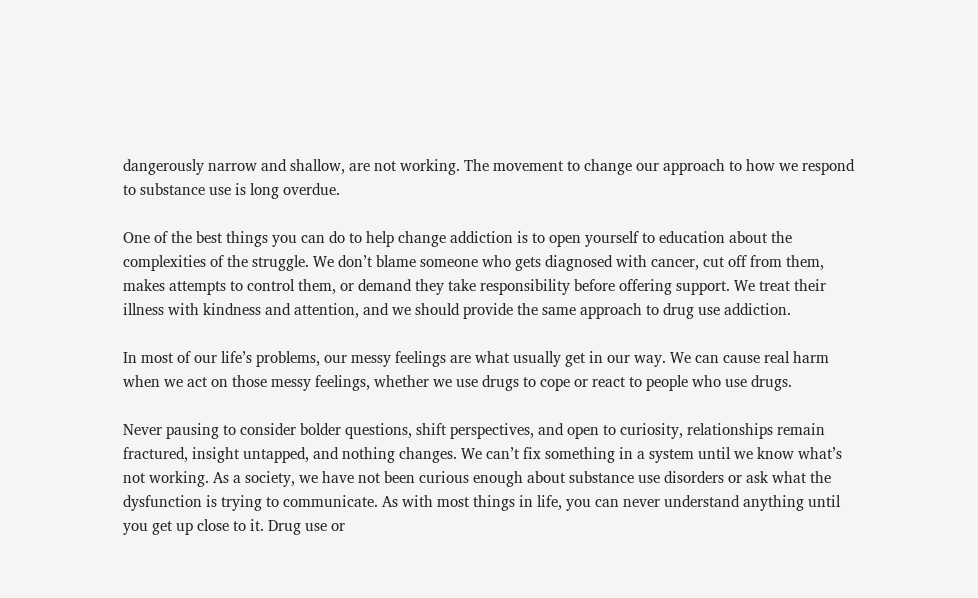dangerously narrow and shallow, are not working. The movement to change our approach to how we respond to substance use is long overdue.

One of the best things you can do to help change addiction is to open yourself to education about the complexities of the struggle. We don’t blame someone who gets diagnosed with cancer, cut off from them, makes attempts to control them, or demand they take responsibility before offering support. We treat their illness with kindness and attention, and we should provide the same approach to drug use addiction.

In most of our life’s problems, our messy feelings are what usually get in our way. We can cause real harm when we act on those messy feelings, whether we use drugs to cope or react to people who use drugs.

Never pausing to consider bolder questions, shift perspectives, and open to curiosity, relationships remain fractured, insight untapped, and nothing changes. We can’t fix something in a system until we know what’s not working. As a society, we have not been curious enough about substance use disorders or ask what the dysfunction is trying to communicate. As with most things in life, you can never understand anything until you get up close to it. Drug use or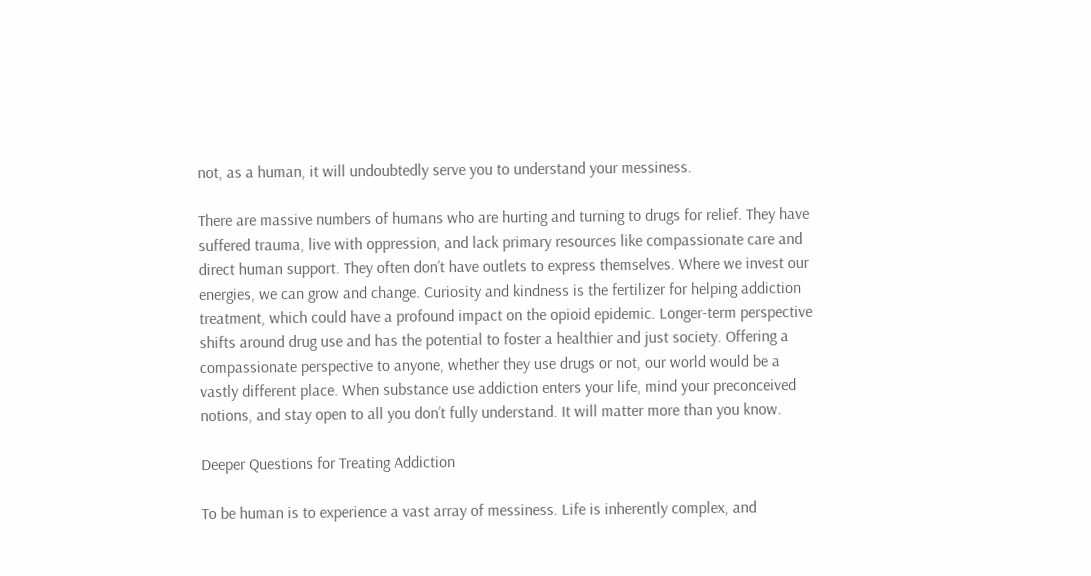not, as a human, it will undoubtedly serve you to understand your messiness.

There are massive numbers of humans who are hurting and turning to drugs for relief. They have suffered trauma, live with oppression, and lack primary resources like compassionate care and direct human support. They often don’t have outlets to express themselves. Where we invest our energies, we can grow and change. Curiosity and kindness is the fertilizer for helping addiction treatment, which could have a profound impact on the opioid epidemic. Longer-term perspective shifts around drug use and has the potential to foster a healthier and just society. Offering a compassionate perspective to anyone, whether they use drugs or not, our world would be a vastly different place. When substance use addiction enters your life, mind your preconceived notions, and stay open to all you don’t fully understand. It will matter more than you know.

Deeper Questions for Treating Addiction

To be human is to experience a vast array of messiness. Life is inherently complex, and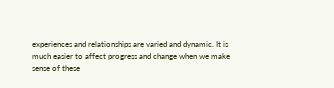experiences and relationships are varied and dynamic. It is much easier to affect progress and change when we make sense of these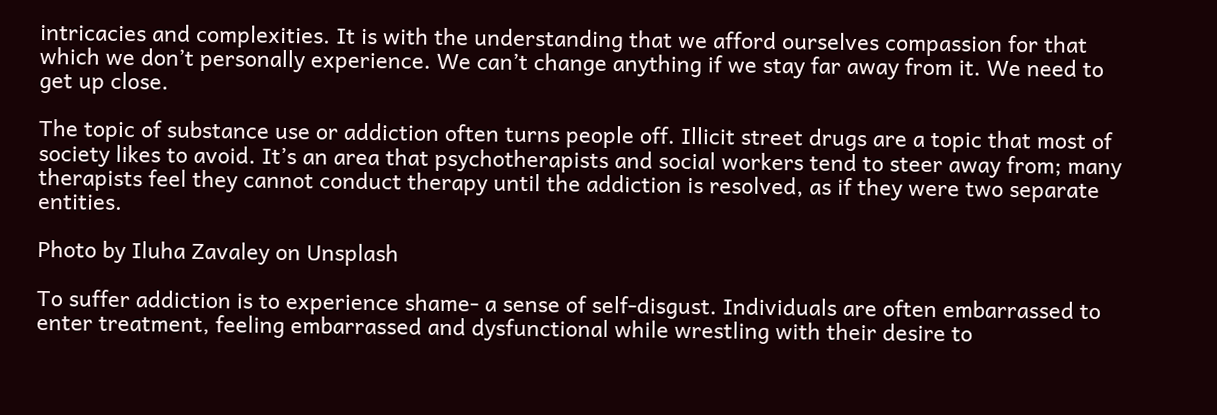intricacies and complexities. It is with the understanding that we afford ourselves compassion for that which we don’t personally experience. We can’t change anything if we stay far away from it. We need to get up close.

The topic of substance use or addiction often turns people off. Illicit street drugs are a topic that most of society likes to avoid. It’s an area that psychotherapists and social workers tend to steer away from; many therapists feel they cannot conduct therapy until the addiction is resolved, as if they were two separate entities.

Photo by Iluha Zavaley on Unsplash

To suffer addiction is to experience shame- a sense of self-disgust. Individuals are often embarrassed to enter treatment, feeling embarrassed and dysfunctional while wrestling with their desire to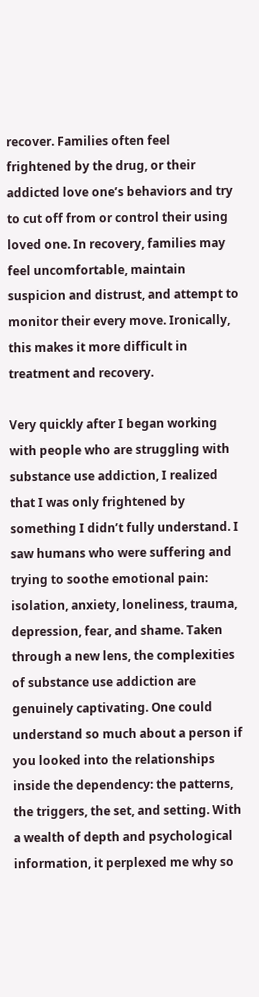recover. Families often feel frightened by the drug, or their addicted love one’s behaviors and try to cut off from or control their using loved one. In recovery, families may feel uncomfortable, maintain suspicion and distrust, and attempt to monitor their every move. Ironically, this makes it more difficult in treatment and recovery.

Very quickly after I began working with people who are struggling with substance use addiction, I realized that I was only frightened by something I didn’t fully understand. I saw humans who were suffering and trying to soothe emotional pain: isolation, anxiety, loneliness, trauma, depression, fear, and shame. Taken through a new lens, the complexities of substance use addiction are genuinely captivating. One could understand so much about a person if you looked into the relationships inside the dependency: the patterns, the triggers, the set, and setting. With a wealth of depth and psychological information, it perplexed me why so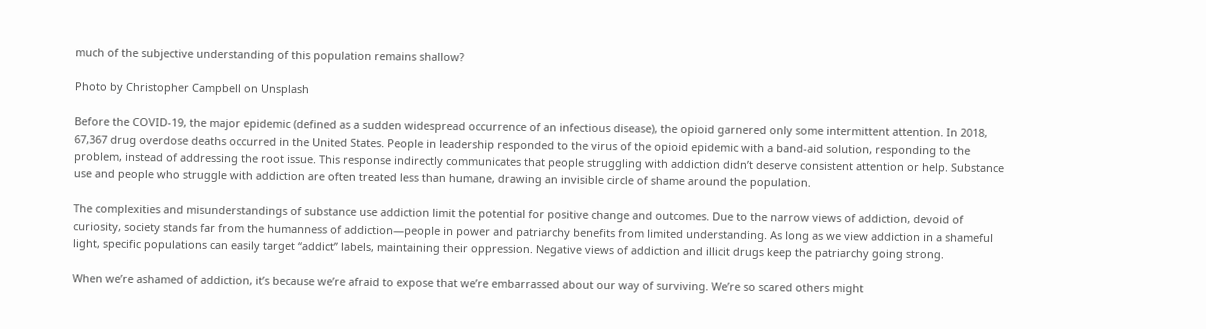much of the subjective understanding of this population remains shallow?

Photo by Christopher Campbell on Unsplash

Before the COVID-19, the major epidemic (defined as a sudden widespread occurrence of an infectious disease), the opioid garnered only some intermittent attention. In 2018, 67,367 drug overdose deaths occurred in the United States. People in leadership responded to the virus of the opioid epidemic with a band-aid solution, responding to the problem, instead of addressing the root issue. This response indirectly communicates that people struggling with addiction didn’t deserve consistent attention or help. Substance use and people who struggle with addiction are often treated less than humane, drawing an invisible circle of shame around the population.

The complexities and misunderstandings of substance use addiction limit the potential for positive change and outcomes. Due to the narrow views of addiction, devoid of curiosity, society stands far from the humanness of addiction—people in power and patriarchy benefits from limited understanding. As long as we view addiction in a shameful light, specific populations can easily target “addict” labels, maintaining their oppression. Negative views of addiction and illicit drugs keep the patriarchy going strong.

When we’re ashamed of addiction, it’s because we’re afraid to expose that we’re embarrassed about our way of surviving. We’re so scared others might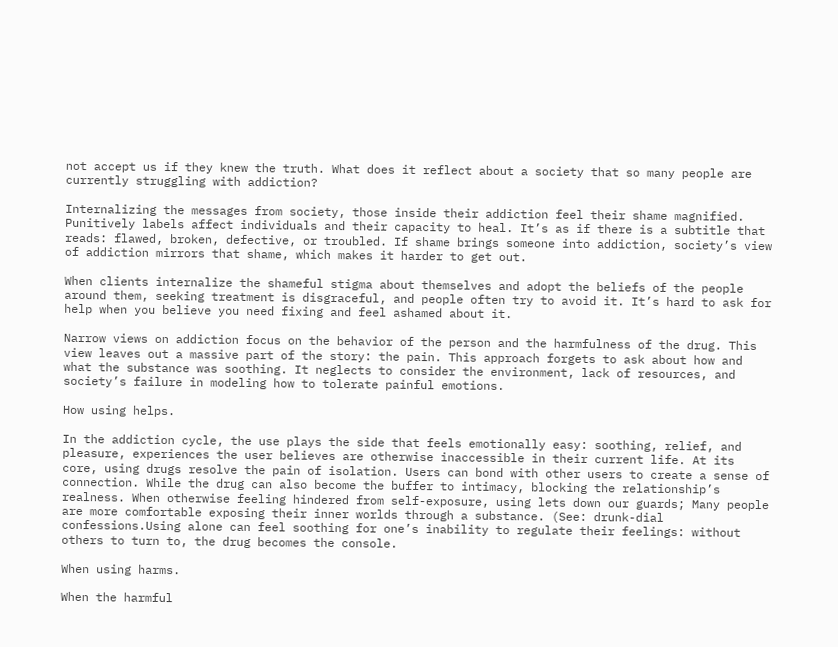not accept us if they knew the truth. What does it reflect about a society that so many people are currently struggling with addiction?

Internalizing the messages from society, those inside their addiction feel their shame magnified. Punitively labels affect individuals and their capacity to heal. It’s as if there is a subtitle that reads: flawed, broken, defective, or troubled. If shame brings someone into addiction, society’s view of addiction mirrors that shame, which makes it harder to get out.

When clients internalize the shameful stigma about themselves and adopt the beliefs of the people around them, seeking treatment is disgraceful, and people often try to avoid it. It’s hard to ask for help when you believe you need fixing and feel ashamed about it.

Narrow views on addiction focus on the behavior of the person and the harmfulness of the drug. This view leaves out a massive part of the story: the pain. This approach forgets to ask about how and what the substance was soothing. It neglects to consider the environment, lack of resources, and society’s failure in modeling how to tolerate painful emotions.

How using helps.

In the addiction cycle, the use plays the side that feels emotionally easy: soothing, relief, and pleasure, experiences the user believes are otherwise inaccessible in their current life. At its core, using drugs resolve the pain of isolation. Users can bond with other users to create a sense of connection. While the drug can also become the buffer to intimacy, blocking the relationship’s realness. When otherwise feeling hindered from self-exposure, using lets down our guards; Many people are more comfortable exposing their inner worlds through a substance. (See: drunk-dial confessions.Using alone can feel soothing for one’s inability to regulate their feelings: without others to turn to, the drug becomes the console.

When using harms.

When the harmful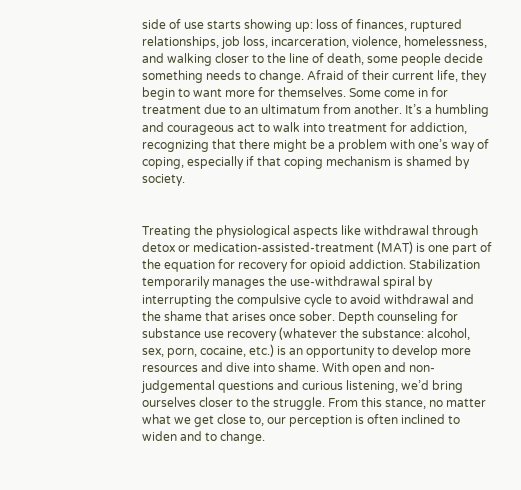side of use starts showing up: loss of finances, ruptured relationships, job loss, incarceration, violence, homelessness, and walking closer to the line of death, some people decide something needs to change. Afraid of their current life, they begin to want more for themselves. Some come in for treatment due to an ultimatum from another. It’s a humbling and courageous act to walk into treatment for addiction, recognizing that there might be a problem with one’s way of coping, especially if that coping mechanism is shamed by society.


Treating the physiological aspects like withdrawal through detox or medication-assisted-treatment (MAT) is one part of the equation for recovery for opioid addiction. Stabilization temporarily manages the use-withdrawal spiral by interrupting the compulsive cycle to avoid withdrawal and the shame that arises once sober. Depth counseling for substance use recovery (whatever the substance: alcohol, sex, porn, cocaine, etc.) is an opportunity to develop more resources and dive into shame. With open and non-judgemental questions and curious listening, we’d bring ourselves closer to the struggle. From this stance, no matter what we get close to, our perception is often inclined to widen and to change.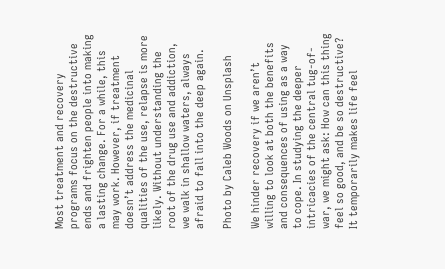Most treatment and recovery programs focus on the destructive ends and frighten people into making a lasting change. For a while, this may work. However, if treatment doesn’t address the medicinal qualities of the use, relapse is more likely. Without understanding the root of the drug use and addiction, we walk in shallow waters, always afraid to fall into the deep again.

Photo by Caleb Woods on Unsplash

We hinder recovery if we aren’t willing to look at both the benefits and consequences of using as a way to cope. In studying the deeper intricacies of the central tug-of-war, we might ask: How can this thing feel so good, and be so destructive? It temporarily makes life feel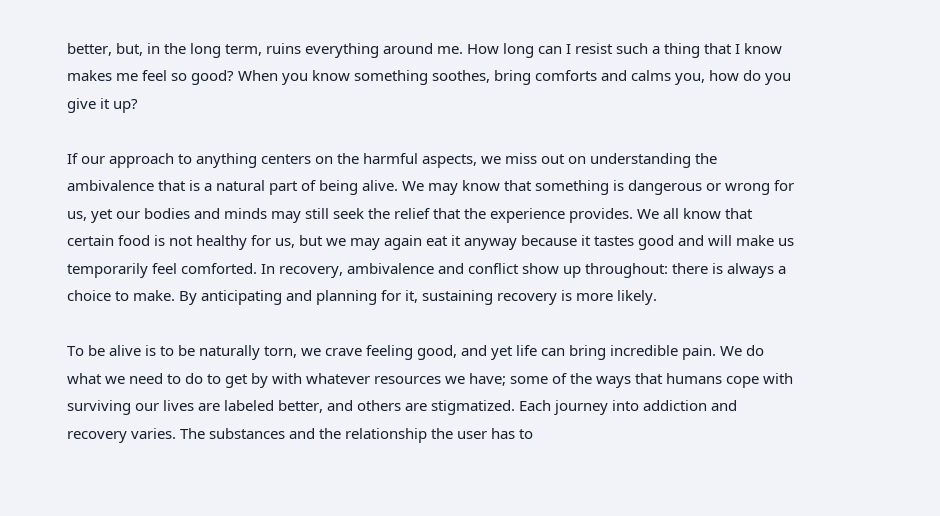better, but, in the long term, ruins everything around me. How long can I resist such a thing that I know makes me feel so good? When you know something soothes, bring comforts and calms you, how do you give it up?

If our approach to anything centers on the harmful aspects, we miss out on understanding the ambivalence that is a natural part of being alive. We may know that something is dangerous or wrong for us, yet our bodies and minds may still seek the relief that the experience provides. We all know that certain food is not healthy for us, but we may again eat it anyway because it tastes good and will make us temporarily feel comforted. In recovery, ambivalence and conflict show up throughout: there is always a choice to make. By anticipating and planning for it, sustaining recovery is more likely.

To be alive is to be naturally torn, we crave feeling good, and yet life can bring incredible pain. We do what we need to do to get by with whatever resources we have; some of the ways that humans cope with surviving our lives are labeled better, and others are stigmatized. Each journey into addiction and recovery varies. The substances and the relationship the user has to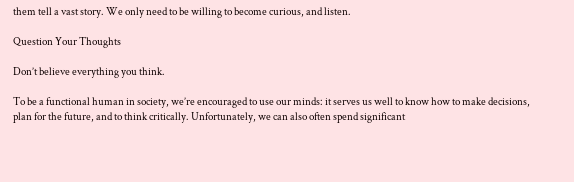them tell a vast story. We only need to be willing to become curious, and listen.

Question Your Thoughts

Don’t believe everything you think.

To be a functional human in society, we’re encouraged to use our minds: it serves us well to know how to make decisions, plan for the future, and to think critically. Unfortunately, we can also often spend significant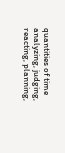quantities of time analyzing, judging, reacting, planning,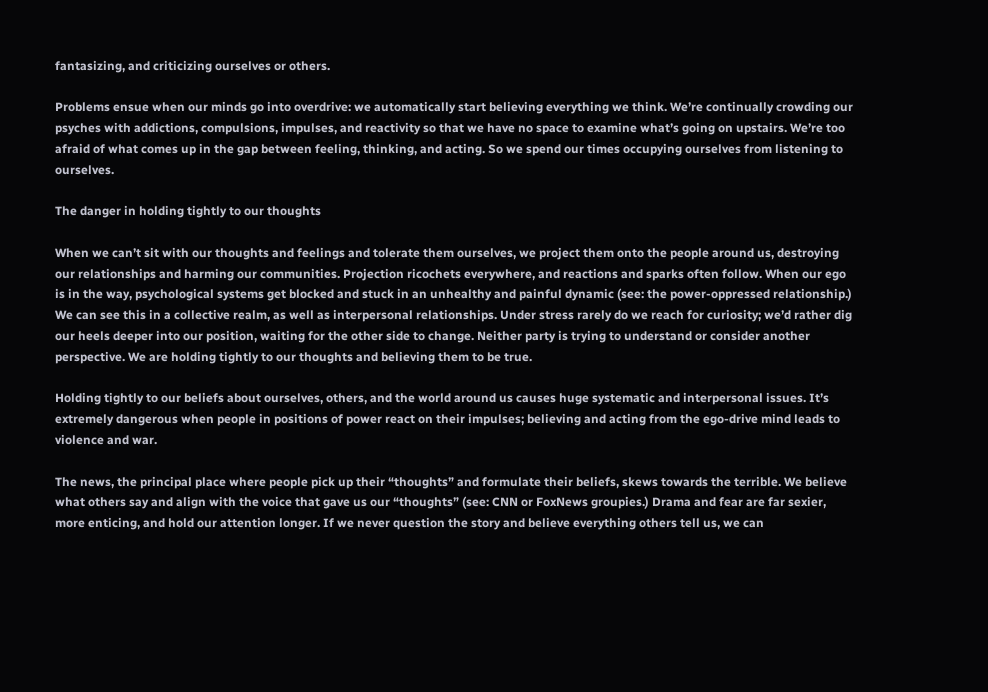fantasizing, and criticizing ourselves or others.

Problems ensue when our minds go into overdrive: we automatically start believing everything we think. We’re continually crowding our psyches with addictions, compulsions, impulses, and reactivity so that we have no space to examine what’s going on upstairs. We’re too afraid of what comes up in the gap between feeling, thinking, and acting. So we spend our times occupying ourselves from listening to ourselves.

The danger in holding tightly to our thoughts

When we can’t sit with our thoughts and feelings and tolerate them ourselves, we project them onto the people around us, destroying our relationships and harming our communities. Projection ricochets everywhere, and reactions and sparks often follow. When our ego is in the way, psychological systems get blocked and stuck in an unhealthy and painful dynamic (see: the power-oppressed relationship.) We can see this in a collective realm, as well as interpersonal relationships. Under stress rarely do we reach for curiosity; we’d rather dig our heels deeper into our position, waiting for the other side to change. Neither party is trying to understand or consider another perspective. We are holding tightly to our thoughts and believing them to be true.

Holding tightly to our beliefs about ourselves, others, and the world around us causes huge systematic and interpersonal issues. It’s extremely dangerous when people in positions of power react on their impulses; believing and acting from the ego-drive mind leads to violence and war.

The news, the principal place where people pick up their “thoughts” and formulate their beliefs, skews towards the terrible. We believe what others say and align with the voice that gave us our “thoughts” (see: CNN or FoxNews groupies.) Drama and fear are far sexier, more enticing, and hold our attention longer. If we never question the story and believe everything others tell us, we can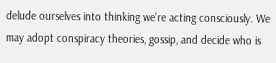delude ourselves into thinking we’re acting consciously. We may adopt conspiracy theories, gossip, and decide who is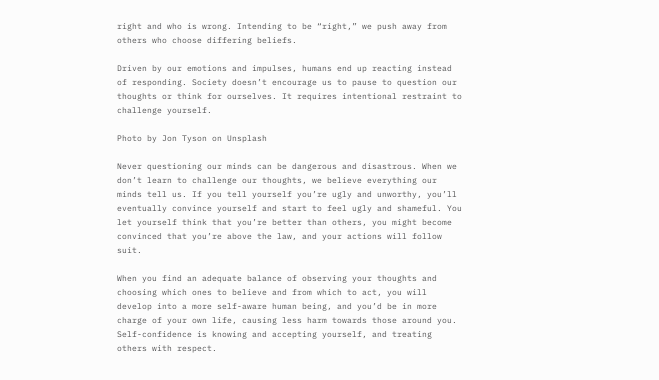right and who is wrong. Intending to be “right,” we push away from others who choose differing beliefs.

Driven by our emotions and impulses, humans end up reacting instead of responding. Society doesn’t encourage us to pause to question our thoughts or think for ourselves. It requires intentional restraint to challenge yourself.

Photo by Jon Tyson on Unsplash

Never questioning our minds can be dangerous and disastrous. When we don’t learn to challenge our thoughts, we believe everything our minds tell us. If you tell yourself you’re ugly and unworthy, you’ll eventually convince yourself and start to feel ugly and shameful. You let yourself think that you’re better than others, you might become convinced that you’re above the law, and your actions will follow suit.

When you find an adequate balance of observing your thoughts and choosing which ones to believe and from which to act, you will develop into a more self-aware human being, and you’d be in more charge of your own life, causing less harm towards those around you. Self-confidence is knowing and accepting yourself, and treating others with respect.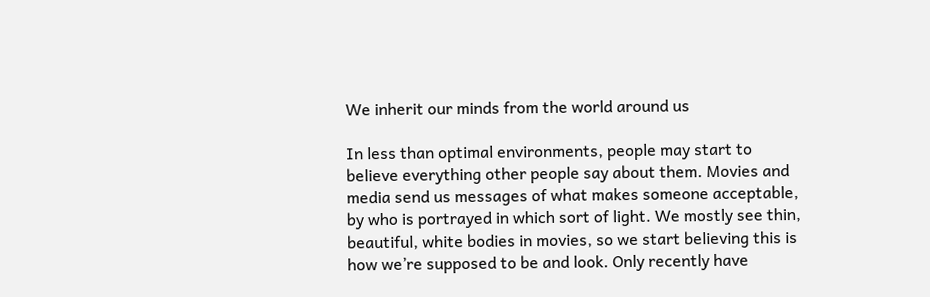We inherit our minds from the world around us

In less than optimal environments, people may start to believe everything other people say about them. Movies and media send us messages of what makes someone acceptable, by who is portrayed in which sort of light. We mostly see thin, beautiful, white bodies in movies, so we start believing this is how we’re supposed to be and look. Only recently have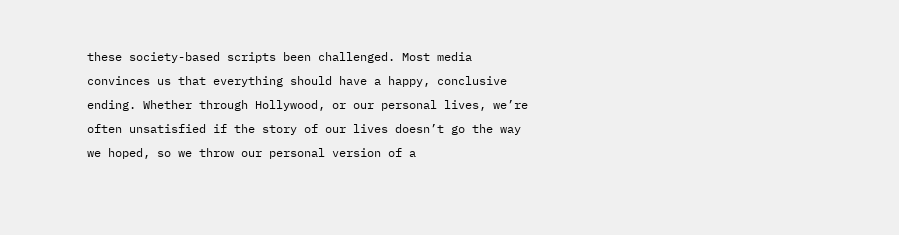these society-based scripts been challenged. Most media convinces us that everything should have a happy, conclusive ending. Whether through Hollywood, or our personal lives, we’re often unsatisfied if the story of our lives doesn’t go the way we hoped, so we throw our personal version of a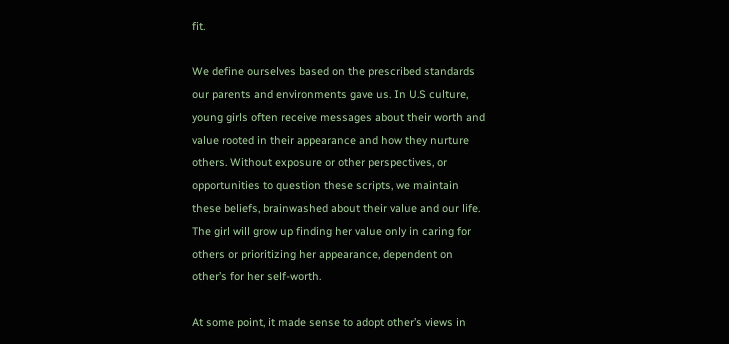fit.

We define ourselves based on the prescribed standards our parents and environments gave us. In U.S culture, young girls often receive messages about their worth and value rooted in their appearance and how they nurture others. Without exposure or other perspectives, or opportunities to question these scripts, we maintain these beliefs, brainwashed about their value and our life. The girl will grow up finding her value only in caring for others or prioritizing her appearance, dependent on other’s for her self-worth.

At some point, it made sense to adopt other’s views in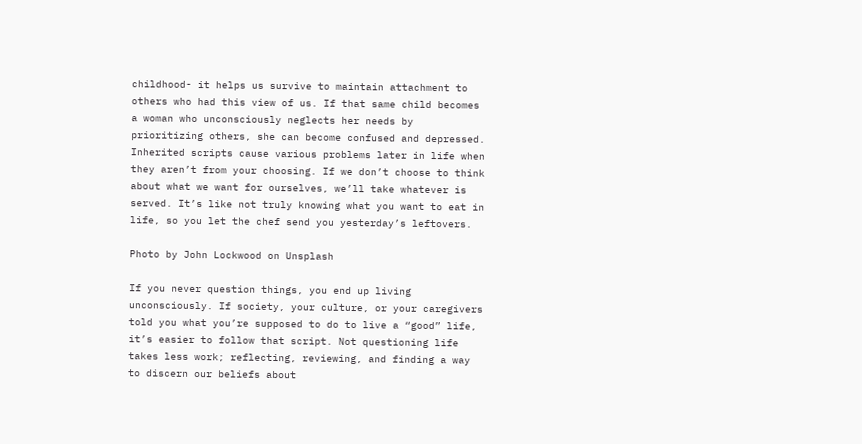childhood- it helps us survive to maintain attachment to others who had this view of us. If that same child becomes a woman who unconsciously neglects her needs by prioritizing others, she can become confused and depressed. Inherited scripts cause various problems later in life when they aren’t from your choosing. If we don’t choose to think about what we want for ourselves, we’ll take whatever is served. It’s like not truly knowing what you want to eat in life, so you let the chef send you yesterday’s leftovers.

Photo by John Lockwood on Unsplash

If you never question things, you end up living unconsciously. If society, your culture, or your caregivers told you what you’re supposed to do to live a “good” life, it’s easier to follow that script. Not questioning life takes less work; reflecting, reviewing, and finding a way to discern our beliefs about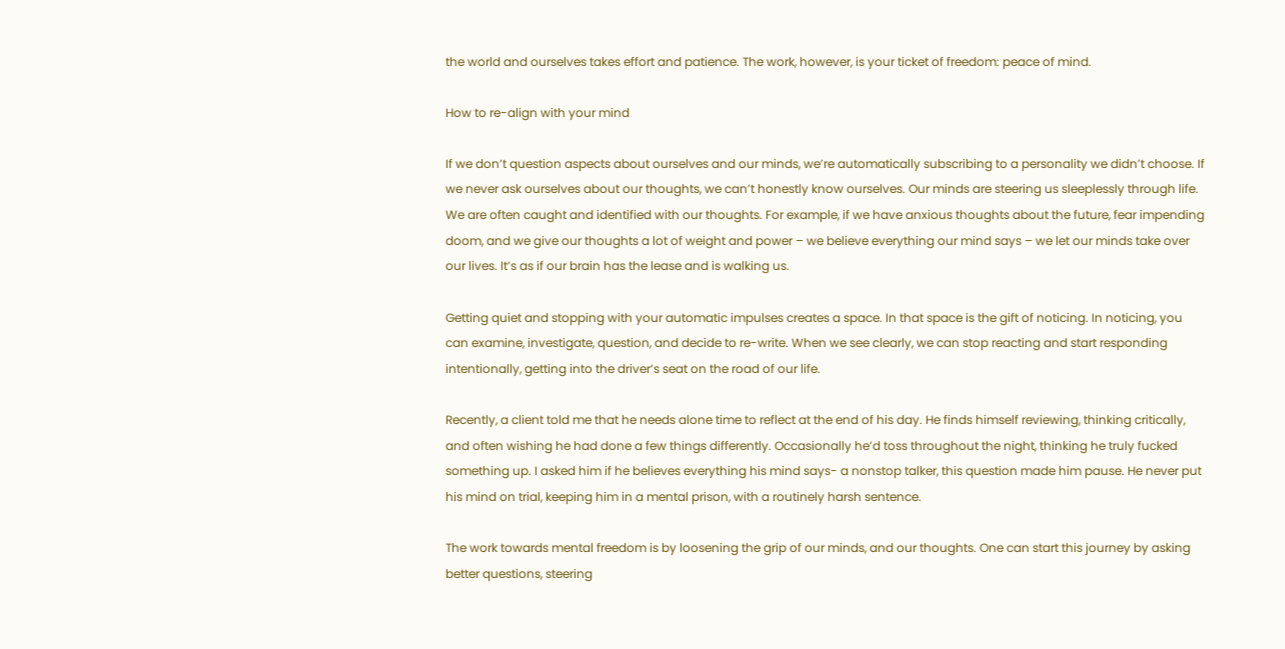the world and ourselves takes effort and patience. The work, however, is your ticket of freedom: peace of mind.

How to re-align with your mind

If we don’t question aspects about ourselves and our minds, we’re automatically subscribing to a personality we didn’t choose. If we never ask ourselves about our thoughts, we can’t honestly know ourselves. Our minds are steering us sleeplessly through life. We are often caught and identified with our thoughts. For example, if we have anxious thoughts about the future, fear impending doom, and we give our thoughts a lot of weight and power – we believe everything our mind says – we let our minds take over our lives. It’s as if our brain has the lease and is walking us.

Getting quiet and stopping with your automatic impulses creates a space. In that space is the gift of noticing. In noticing, you can examine, investigate, question, and decide to re-write. When we see clearly, we can stop reacting and start responding intentionally, getting into the driver’s seat on the road of our life.

Recently, a client told me that he needs alone time to reflect at the end of his day. He finds himself reviewing, thinking critically, and often wishing he had done a few things differently. Occasionally he’d toss throughout the night, thinking he truly fucked something up. I asked him if he believes everything his mind says- a nonstop talker, this question made him pause. He never put his mind on trial, keeping him in a mental prison, with a routinely harsh sentence.

The work towards mental freedom is by loosening the grip of our minds, and our thoughts. One can start this journey by asking better questions, steering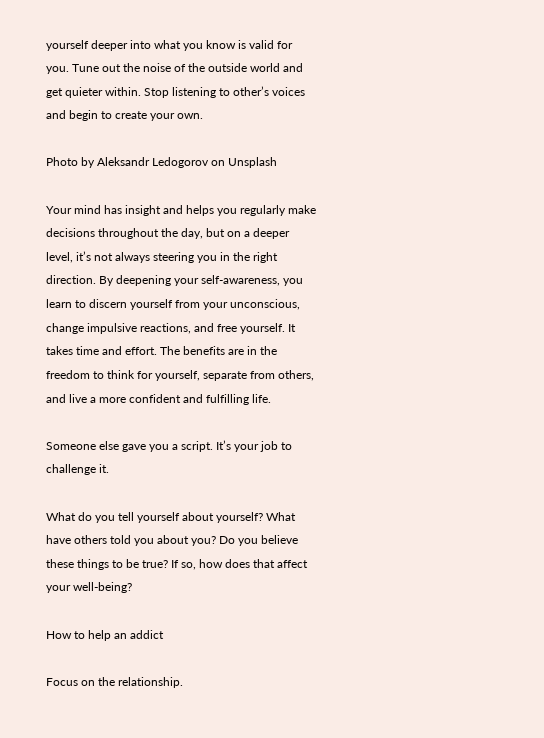yourself deeper into what you know is valid for you. Tune out the noise of the outside world and get quieter within. Stop listening to other’s voices and begin to create your own.

Photo by Aleksandr Ledogorov on Unsplash

Your mind has insight and helps you regularly make decisions throughout the day, but on a deeper level, it’s not always steering you in the right direction. By deepening your self-awareness, you learn to discern yourself from your unconscious, change impulsive reactions, and free yourself. It takes time and effort. The benefits are in the freedom to think for yourself, separate from others, and live a more confident and fulfilling life.

Someone else gave you a script. It’s your job to challenge it.

What do you tell yourself about yourself? What have others told you about you? Do you believe these things to be true? If so, how does that affect your well-being?

How to help an addict

Focus on the relationship.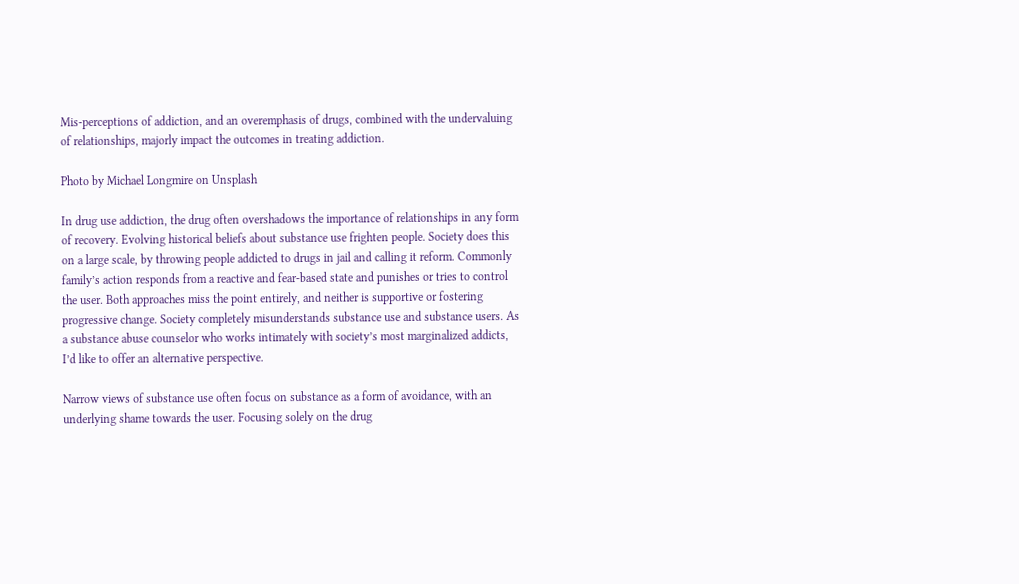Mis-perceptions of addiction, and an overemphasis of drugs, combined with the undervaluing of relationships, majorly impact the outcomes in treating addiction.

Photo by Michael Longmire on Unsplash

In drug use addiction, the drug often overshadows the importance of relationships in any form of recovery. Evolving historical beliefs about substance use frighten people. Society does this on a large scale, by throwing people addicted to drugs in jail and calling it reform. Commonly family’s action responds from a reactive and fear-based state and punishes or tries to control the user. Both approaches miss the point entirely, and neither is supportive or fostering progressive change. Society completely misunderstands substance use and substance users. As a substance abuse counselor who works intimately with society’s most marginalized addicts, I’d like to offer an alternative perspective.

Narrow views of substance use often focus on substance as a form of avoidance, with an underlying shame towards the user. Focusing solely on the drug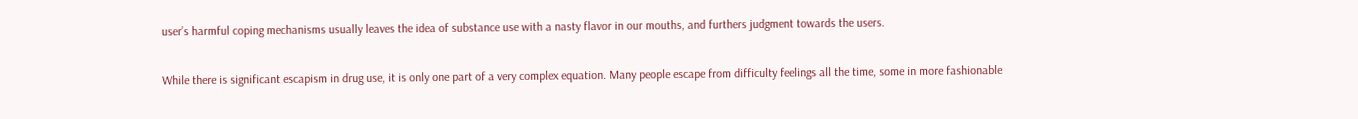user’s harmful coping mechanisms usually leaves the idea of substance use with a nasty flavor in our mouths, and furthers judgment towards the users.

While there is significant escapism in drug use, it is only one part of a very complex equation. Many people escape from difficulty feelings all the time, some in more fashionable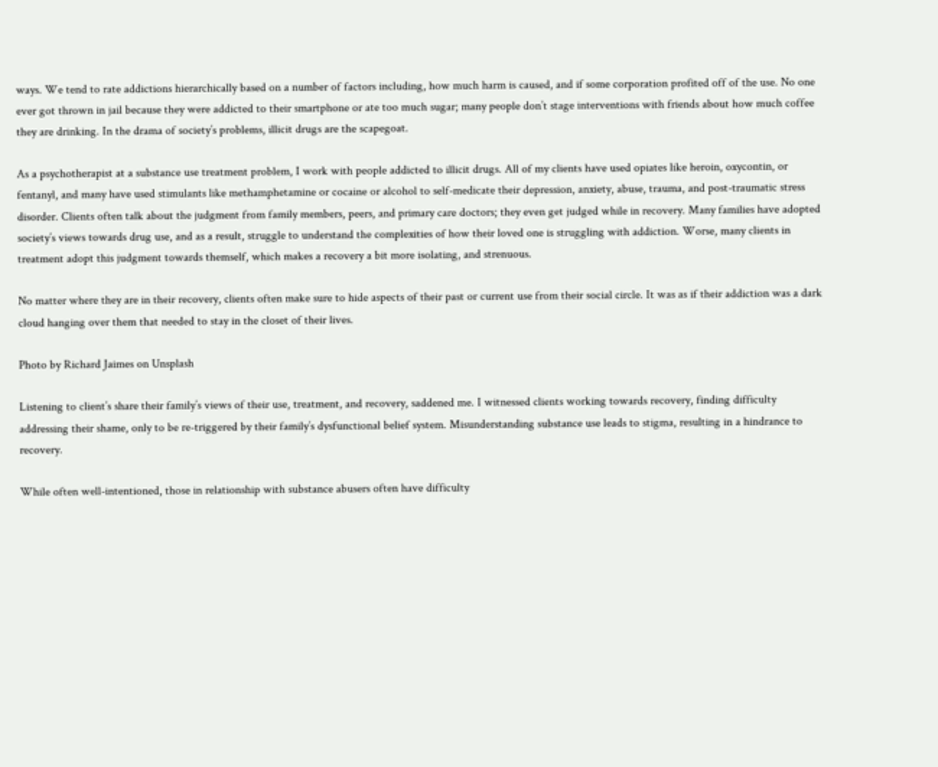ways. We tend to rate addictions hierarchically based on a number of factors including, how much harm is caused, and if some corporation profited off of the use. No one ever got thrown in jail because they were addicted to their smartphone or ate too much sugar; many people don’t stage interventions with friends about how much coffee they are drinking. In the drama of society’s problems, illicit drugs are the scapegoat.

As a psychotherapist at a substance use treatment problem, I work with people addicted to illicit drugs. All of my clients have used opiates like heroin, oxycontin, or fentanyl, and many have used stimulants like methamphetamine or cocaine or alcohol to self-medicate their depression, anxiety, abuse, trauma, and post-traumatic stress disorder. Clients often talk about the judgment from family members, peers, and primary care doctors; they even get judged while in recovery. Many families have adopted society’s views towards drug use, and as a result, struggle to understand the complexities of how their loved one is struggling with addiction. Worse, many clients in treatment adopt this judgment towards themself, which makes a recovery a bit more isolating, and strenuous.

No matter where they are in their recovery, clients often make sure to hide aspects of their past or current use from their social circle. It was as if their addiction was a dark cloud hanging over them that needed to stay in the closet of their lives.

Photo by Richard Jaimes on Unsplash

Listening to client’s share their family’s views of their use, treatment, and recovery, saddened me. I witnessed clients working towards recovery, finding difficulty addressing their shame, only to be re-triggered by their family’s dysfunctional belief system. Misunderstanding substance use leads to stigma, resulting in a hindrance to recovery.

While often well-intentioned, those in relationship with substance abusers often have difficulty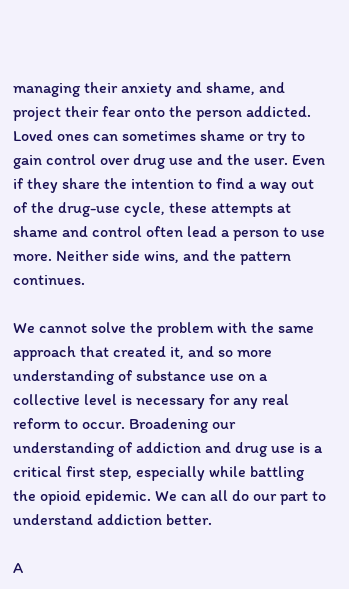managing their anxiety and shame, and project their fear onto the person addicted. Loved ones can sometimes shame or try to gain control over drug use and the user. Even if they share the intention to find a way out of the drug-use cycle, these attempts at shame and control often lead a person to use more. Neither side wins, and the pattern continues.

We cannot solve the problem with the same approach that created it, and so more understanding of substance use on a collective level is necessary for any real reform to occur. Broadening our understanding of addiction and drug use is a critical first step, especially while battling the opioid epidemic. We can all do our part to understand addiction better.

A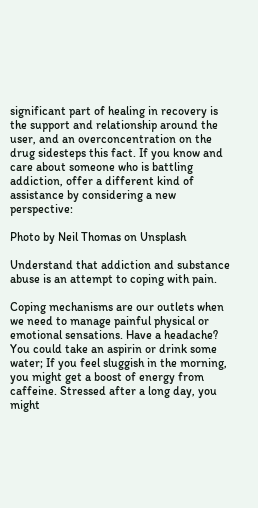significant part of healing in recovery is the support and relationship around the user, and an overconcentration on the drug sidesteps this fact. If you know and care about someone who is battling addiction, offer a different kind of assistance by considering a new perspective:

Photo by Neil Thomas on Unsplash

Understand that addiction and substance abuse is an attempt to coping with pain.

Coping mechanisms are our outlets when we need to manage painful physical or emotional sensations. Have a headache? You could take an aspirin or drink some water; If you feel sluggish in the morning, you might get a boost of energy from caffeine. Stressed after a long day, you might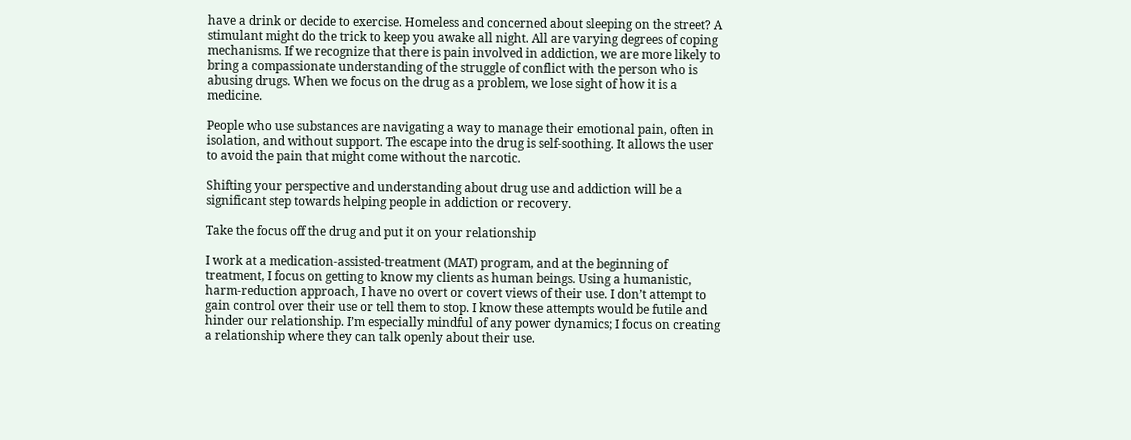have a drink or decide to exercise. Homeless and concerned about sleeping on the street? A stimulant might do the trick to keep you awake all night. All are varying degrees of coping mechanisms. If we recognize that there is pain involved in addiction, we are more likely to bring a compassionate understanding of the struggle of conflict with the person who is abusing drugs. When we focus on the drug as a problem, we lose sight of how it is a medicine.

People who use substances are navigating a way to manage their emotional pain, often in isolation, and without support. The escape into the drug is self-soothing. It allows the user to avoid the pain that might come without the narcotic.

Shifting your perspective and understanding about drug use and addiction will be a significant step towards helping people in addiction or recovery.

Take the focus off the drug and put it on your relationship

I work at a medication-assisted-treatment (MAT) program, and at the beginning of treatment, I focus on getting to know my clients as human beings. Using a humanistic, harm-reduction approach, I have no overt or covert views of their use. I don’t attempt to gain control over their use or tell them to stop. I know these attempts would be futile and hinder our relationship. I’m especially mindful of any power dynamics; I focus on creating a relationship where they can talk openly about their use.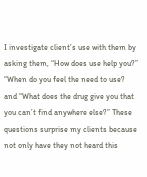I investigate client’s use with them by asking them, “How does use help you?” “When do you feel the need to use?  and “What does the drug give you that you can’t find anywhere else?” These questions surprise my clients because not only have they not heard this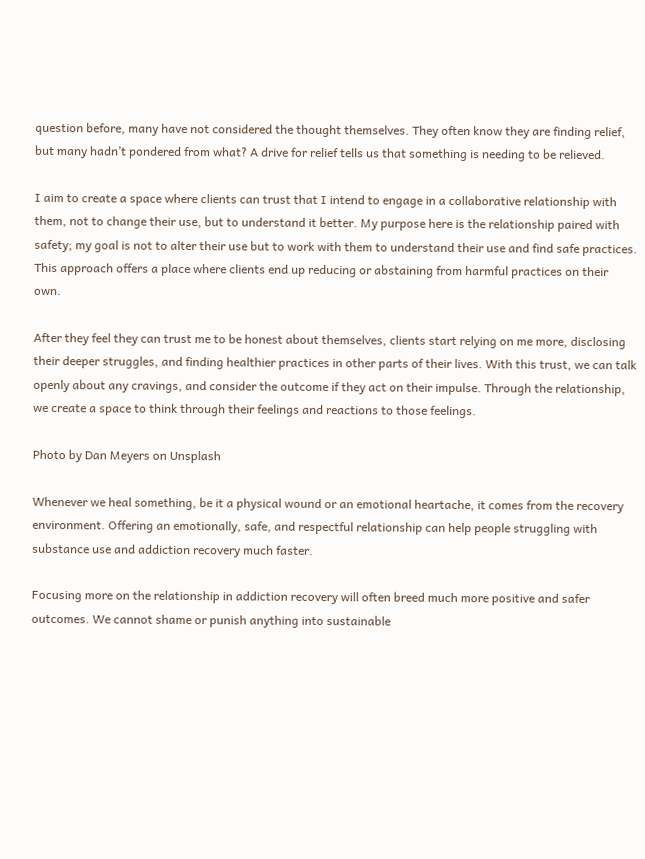question before, many have not considered the thought themselves. They often know they are finding relief, but many hadn’t pondered from what? A drive for relief tells us that something is needing to be relieved.

I aim to create a space where clients can trust that I intend to engage in a collaborative relationship with them, not to change their use, but to understand it better. My purpose here is the relationship paired with safety; my goal is not to alter their use but to work with them to understand their use and find safe practices. This approach offers a place where clients end up reducing or abstaining from harmful practices on their own.

After they feel they can trust me to be honest about themselves, clients start relying on me more, disclosing their deeper struggles, and finding healthier practices in other parts of their lives. With this trust, we can talk openly about any cravings, and consider the outcome if they act on their impulse. Through the relationship, we create a space to think through their feelings and reactions to those feelings.

Photo by Dan Meyers on Unsplash

Whenever we heal something, be it a physical wound or an emotional heartache, it comes from the recovery environment. Offering an emotionally, safe, and respectful relationship can help people struggling with substance use and addiction recovery much faster.

Focusing more on the relationship in addiction recovery will often breed much more positive and safer outcomes. We cannot shame or punish anything into sustainable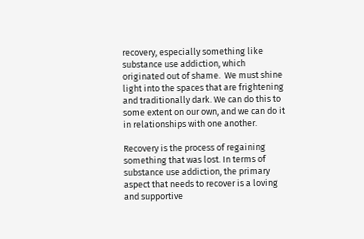recovery, especially something like substance use addiction, which originated out of shame.  We must shine light into the spaces that are frightening and traditionally dark. We can do this to some extent on our own, and we can do it in relationships with one another.

Recovery is the process of regaining something that was lost. In terms of substance use addiction, the primary aspect that needs to recover is a loving and supportive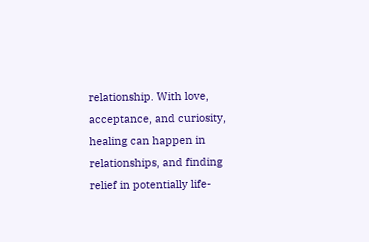relationship. With love, acceptance, and curiosity, healing can happen in relationships, and finding relief in potentially life-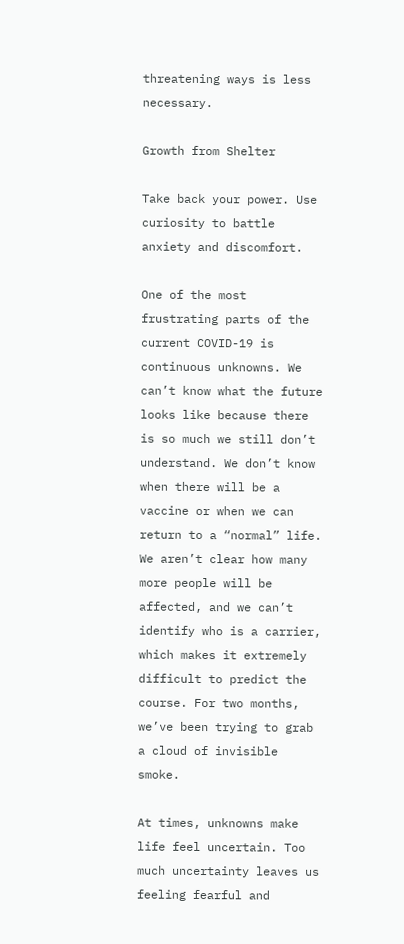threatening ways is less necessary.

Growth from Shelter

Take back your power. Use curiosity to battle anxiety and discomfort.

One of the most frustrating parts of the current COVID-19 is continuous unknowns. We can’t know what the future looks like because there is so much we still don’t understand. We don’t know when there will be a vaccine or when we can return to a “normal” life. We aren’t clear how many more people will be affected, and we can’t identify who is a carrier, which makes it extremely difficult to predict the course. For two months, we’ve been trying to grab a cloud of invisible smoke.

At times, unknowns make life feel uncertain. Too much uncertainty leaves us feeling fearful and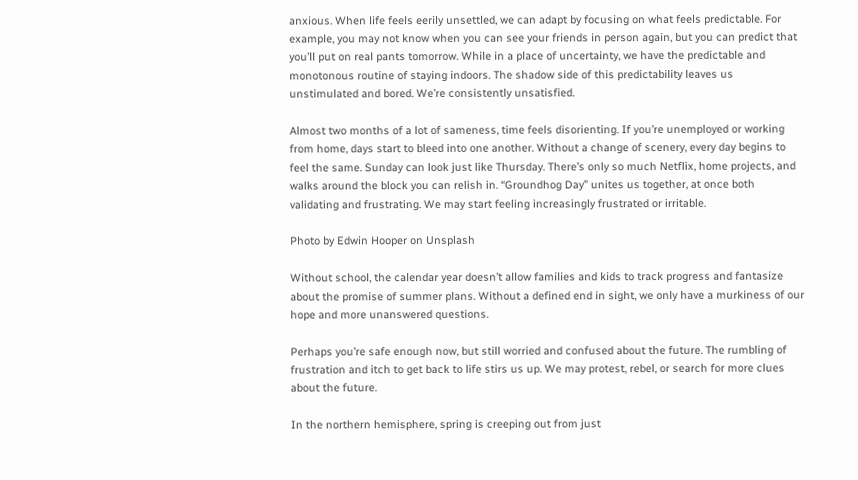anxious. When life feels eerily unsettled, we can adapt by focusing on what feels predictable. For example, you may not know when you can see your friends in person again, but you can predict that you’ll put on real pants tomorrow. While in a place of uncertainty, we have the predictable and monotonous routine of staying indoors. The shadow side of this predictability leaves us unstimulated and bored. We’re consistently unsatisfied.

Almost two months of a lot of sameness, time feels disorienting. If you’re unemployed or working from home, days start to bleed into one another. Without a change of scenery, every day begins to feel the same. Sunday can look just like Thursday. There’s only so much Netflix, home projects, and walks around the block you can relish in. “Groundhog Day” unites us together, at once both validating and frustrating. We may start feeling increasingly frustrated or irritable.

Photo by Edwin Hooper on Unsplash

Without school, the calendar year doesn’t allow families and kids to track progress and fantasize about the promise of summer plans. Without a defined end in sight, we only have a murkiness of our hope and more unanswered questions.

Perhaps you’re safe enough now, but still worried and confused about the future. The rumbling of frustration and itch to get back to life stirs us up. We may protest, rebel, or search for more clues about the future.

In the northern hemisphere, spring is creeping out from just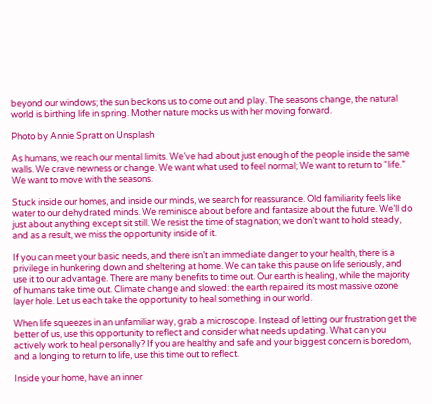beyond our windows; the sun beckons us to come out and play. The seasons change, the natural world is birthing life in spring. Mother nature mocks us with her moving forward.

Photo by Annie Spratt on Unsplash

As humans, we reach our mental limits. We’ve had about just enough of the people inside the same walls. We crave newness or change. We want what used to feel normal; We want to return to “life.” We want to move with the seasons.

Stuck inside our homes, and inside our minds, we search for reassurance. Old familiarity feels like water to our dehydrated minds. We reminisce about before and fantasize about the future. We’ll do just about anything except sit still. We resist the time of stagnation; we don’t want to hold steady, and as a result, we miss the opportunity inside of it.

If you can meet your basic needs, and there isn’t an immediate danger to your health, there is a privilege in hunkering down and sheltering at home. We can take this pause on life seriously, and use it to our advantage. There are many benefits to time out. Our earth is healing, while the majority of humans take time out. Climate change and slowed: the earth repaired its most massive ozone layer hole. Let us each take the opportunity to heal something in our world.

When life squeezes in an unfamiliar way, grab a microscope. Instead of letting our frustration get the better of us, use this opportunity to reflect and consider what needs updating. What can you actively work to heal personally? If you are healthy and safe and your biggest concern is boredom, and a longing to return to life, use this time out to reflect.

Inside your home, have an inner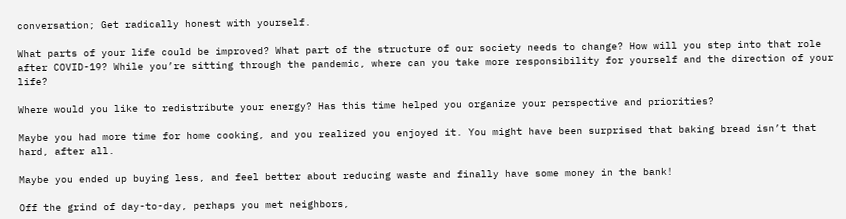conversation; Get radically honest with yourself.

What parts of your life could be improved? What part of the structure of our society needs to change? How will you step into that role after COVID-19? While you’re sitting through the pandemic, where can you take more responsibility for yourself and the direction of your life?

Where would you like to redistribute your energy? Has this time helped you organize your perspective and priorities?

Maybe you had more time for home cooking, and you realized you enjoyed it. You might have been surprised that baking bread isn’t that hard, after all.

Maybe you ended up buying less, and feel better about reducing waste and finally have some money in the bank!

Off the grind of day-to-day, perhaps you met neighbors,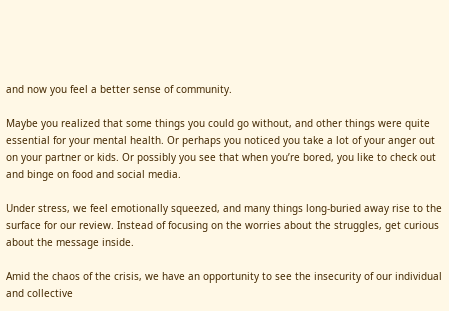and now you feel a better sense of community.

Maybe you realized that some things you could go without, and other things were quite essential for your mental health. Or perhaps you noticed you take a lot of your anger out on your partner or kids. Or possibly you see that when you’re bored, you like to check out and binge on food and social media.

Under stress, we feel emotionally squeezed, and many things long-buried away rise to the surface for our review. Instead of focusing on the worries about the struggles, get curious about the message inside.

Amid the chaos of the crisis, we have an opportunity to see the insecurity of our individual and collective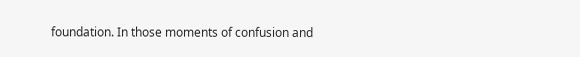foundation. In those moments of confusion and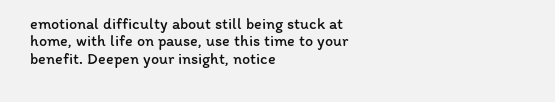emotional difficulty about still being stuck at home, with life on pause, use this time to your benefit. Deepen your insight, notice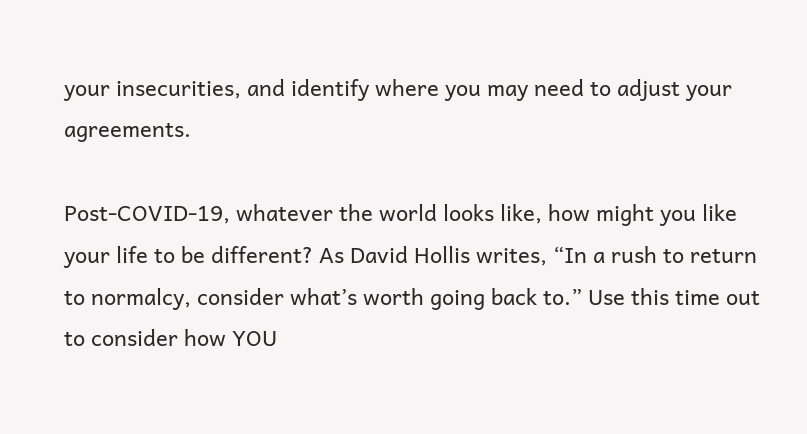your insecurities, and identify where you may need to adjust your agreements.

Post-COVID-19, whatever the world looks like, how might you like your life to be different? As David Hollis writes, “In a rush to return to normalcy, consider what’s worth going back to.” Use this time out to consider how YOU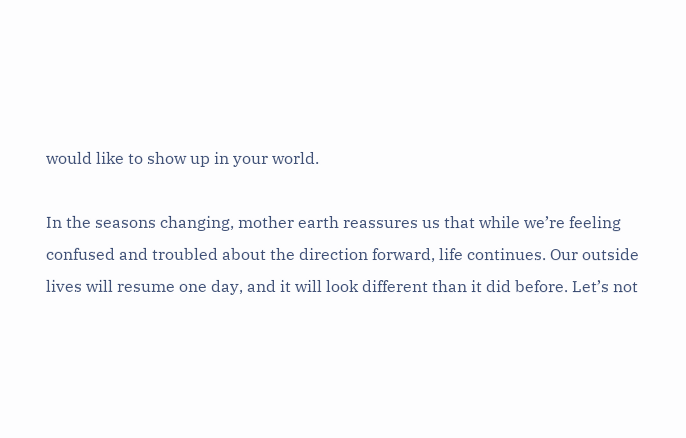would like to show up in your world.

In the seasons changing, mother earth reassures us that while we’re feeling confused and troubled about the direction forward, life continues. Our outside lives will resume one day, and it will look different than it did before. Let’s not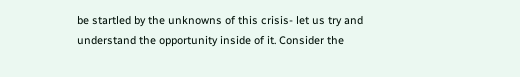be startled by the unknowns of this crisis- let us try and understand the opportunity inside of it. Consider the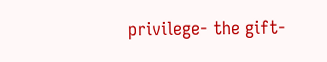privilege- the gift-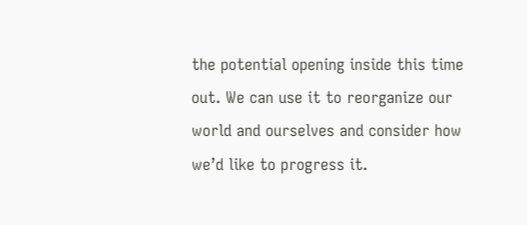the potential opening inside this time out. We can use it to reorganize our world and ourselves and consider how we’d like to progress it.